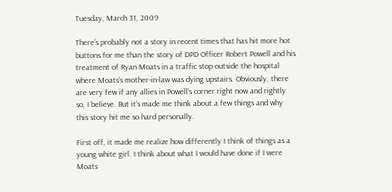Tuesday, March 31, 2009

There’s probably not a story in recent times that has hit more hot buttons for me than the story of DPD Officer Robert Powell and his treatment of Ryan Moats in a traffic stop outside the hospital where Moats’s mother-in-law was dying upstairs. Obviously, there are very few if any allies in Powell’s corner right now and rightly so, I believe. But it’s made me think about a few things and why this story hit me so hard personally.

First off, it made me realize how differently I think of things as a young white girl. I think about what I would have done if I were Moats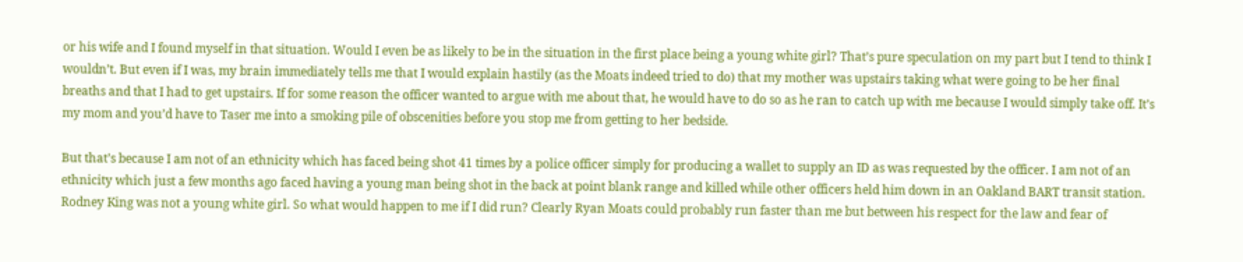or his wife and I found myself in that situation. Would I even be as likely to be in the situation in the first place being a young white girl? That’s pure speculation on my part but I tend to think I wouldn’t. But even if I was, my brain immediately tells me that I would explain hastily (as the Moats indeed tried to do) that my mother was upstairs taking what were going to be her final breaths and that I had to get upstairs. If for some reason the officer wanted to argue with me about that, he would have to do so as he ran to catch up with me because I would simply take off. It’s my mom and you’d have to Taser me into a smoking pile of obscenities before you stop me from getting to her bedside.

But that’s because I am not of an ethnicity which has faced being shot 41 times by a police officer simply for producing a wallet to supply an ID as was requested by the officer. I am not of an ethnicity which just a few months ago faced having a young man being shot in the back at point blank range and killed while other officers held him down in an Oakland BART transit station. Rodney King was not a young white girl. So what would happen to me if I did run? Clearly Ryan Moats could probably run faster than me but between his respect for the law and fear of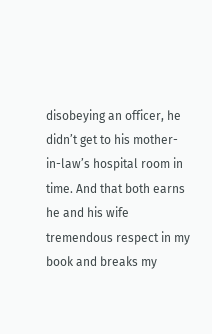disobeying an officer, he didn’t get to his mother-in-law’s hospital room in time. And that both earns he and his wife tremendous respect in my book and breaks my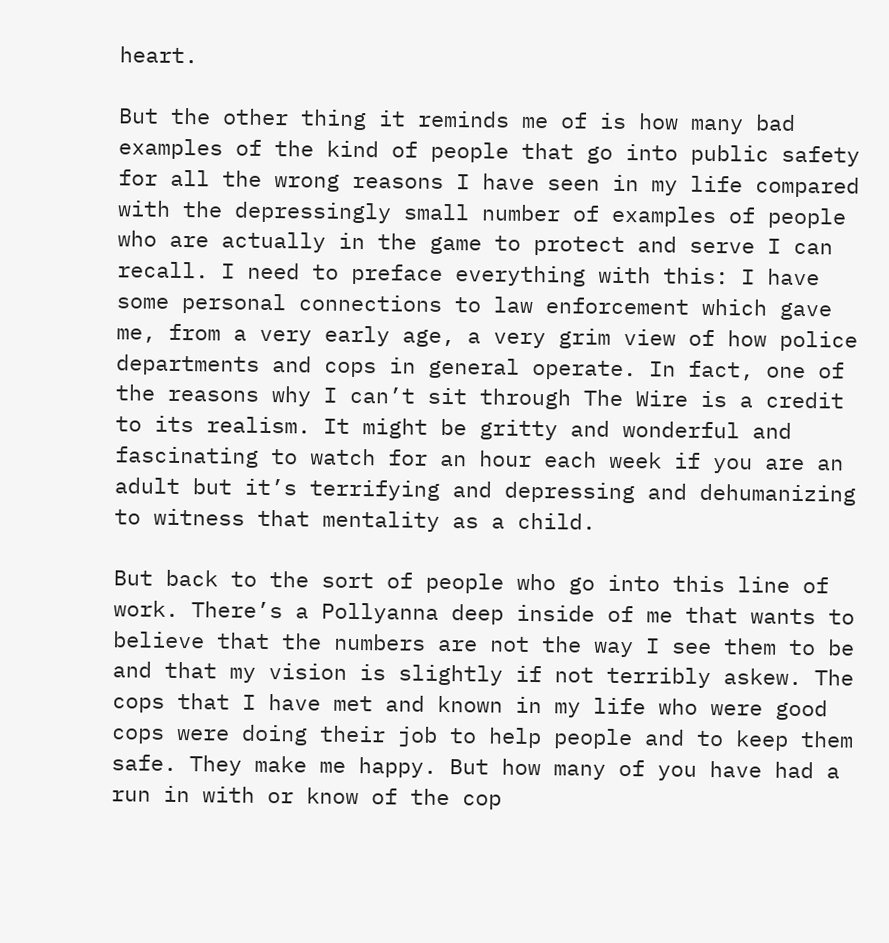heart.

But the other thing it reminds me of is how many bad examples of the kind of people that go into public safety for all the wrong reasons I have seen in my life compared with the depressingly small number of examples of people who are actually in the game to protect and serve I can recall. I need to preface everything with this: I have some personal connections to law enforcement which gave me, from a very early age, a very grim view of how police departments and cops in general operate. In fact, one of the reasons why I can’t sit through The Wire is a credit to its realism. It might be gritty and wonderful and fascinating to watch for an hour each week if you are an adult but it’s terrifying and depressing and dehumanizing to witness that mentality as a child.

But back to the sort of people who go into this line of work. There’s a Pollyanna deep inside of me that wants to believe that the numbers are not the way I see them to be and that my vision is slightly if not terribly askew. The cops that I have met and known in my life who were good cops were doing their job to help people and to keep them safe. They make me happy. But how many of you have had a run in with or know of the cop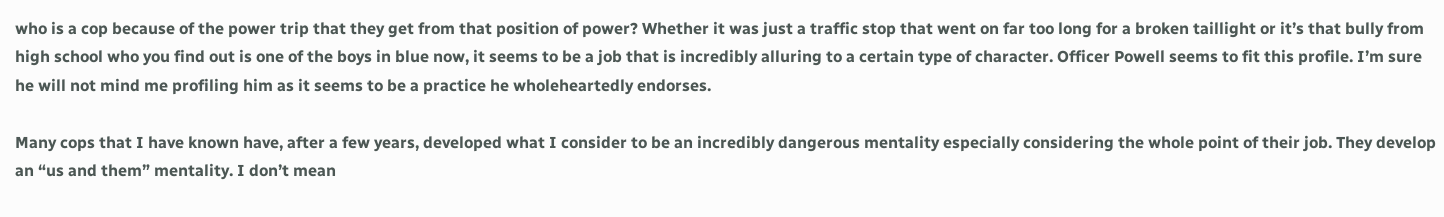who is a cop because of the power trip that they get from that position of power? Whether it was just a traffic stop that went on far too long for a broken taillight or it’s that bully from high school who you find out is one of the boys in blue now, it seems to be a job that is incredibly alluring to a certain type of character. Officer Powell seems to fit this profile. I’m sure he will not mind me profiling him as it seems to be a practice he wholeheartedly endorses.

Many cops that I have known have, after a few years, developed what I consider to be an incredibly dangerous mentality especially considering the whole point of their job. They develop an “us and them” mentality. I don’t mean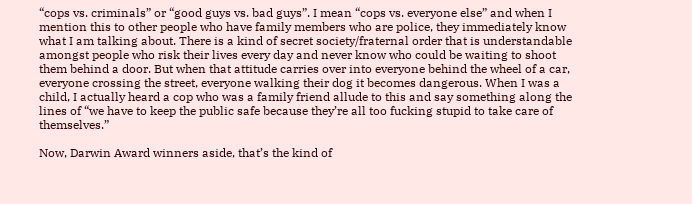“cops vs. criminals” or “good guys vs. bad guys”. I mean “cops vs. everyone else” and when I mention this to other people who have family members who are police, they immediately know what I am talking about. There is a kind of secret society/fraternal order that is understandable amongst people who risk their lives every day and never know who could be waiting to shoot them behind a door. But when that attitude carries over into everyone behind the wheel of a car, everyone crossing the street, everyone walking their dog it becomes dangerous. When I was a child, I actually heard a cop who was a family friend allude to this and say something along the lines of “we have to keep the public safe because they’re all too fucking stupid to take care of themselves.”

Now, Darwin Award winners aside, that’s the kind of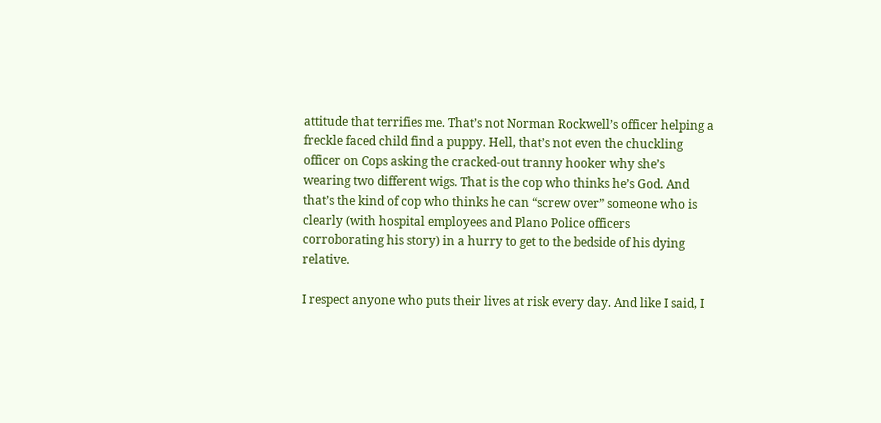attitude that terrifies me. That’s not Norman Rockwell’s officer helping a freckle faced child find a puppy. Hell, that’s not even the chuckling officer on Cops asking the cracked-out tranny hooker why she’s wearing two different wigs. That is the cop who thinks he’s God. And that’s the kind of cop who thinks he can “screw over” someone who is clearly (with hospital employees and Plano Police officers corroborating his story) in a hurry to get to the bedside of his dying relative.

I respect anyone who puts their lives at risk every day. And like I said, I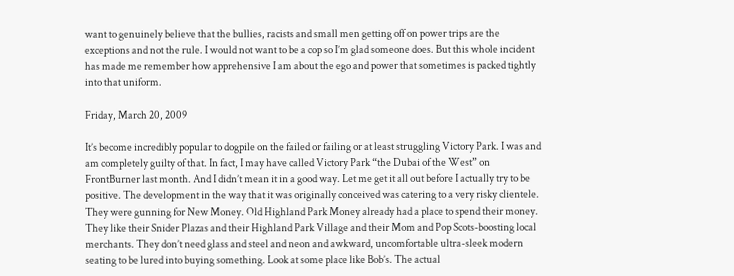want to genuinely believe that the bullies, racists and small men getting off on power trips are the exceptions and not the rule. I would not want to be a cop so I’m glad someone does. But this whole incident has made me remember how apprehensive I am about the ego and power that sometimes is packed tightly into that uniform.

Friday, March 20, 2009

It’s become incredibly popular to dogpile on the failed or failing or at least struggling Victory Park. I was and am completely guilty of that. In fact, I may have called Victory Park “the Dubai of the West” on FrontBurner last month. And I didn’t mean it in a good way. Let me get it all out before I actually try to be positive. The development in the way that it was originally conceived was catering to a very risky clientele. They were gunning for New Money. Old Highland Park Money already had a place to spend their money. They like their Snider Plazas and their Highland Park Village and their Mom and Pop Scots-boosting local merchants. They don’t need glass and steel and neon and awkward, uncomfortable ultra-sleek modern seating to be lured into buying something. Look at some place like Bob’s. The actual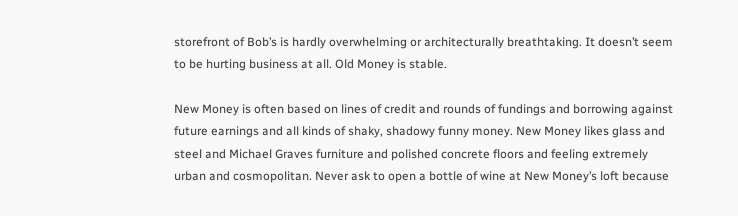storefront of Bob’s is hardly overwhelming or architecturally breathtaking. It doesn’t seem to be hurting business at all. Old Money is stable.

New Money is often based on lines of credit and rounds of fundings and borrowing against future earnings and all kinds of shaky, shadowy funny money. New Money likes glass and steel and Michael Graves furniture and polished concrete floors and feeling extremely urban and cosmopolitan. Never ask to open a bottle of wine at New Money’s loft because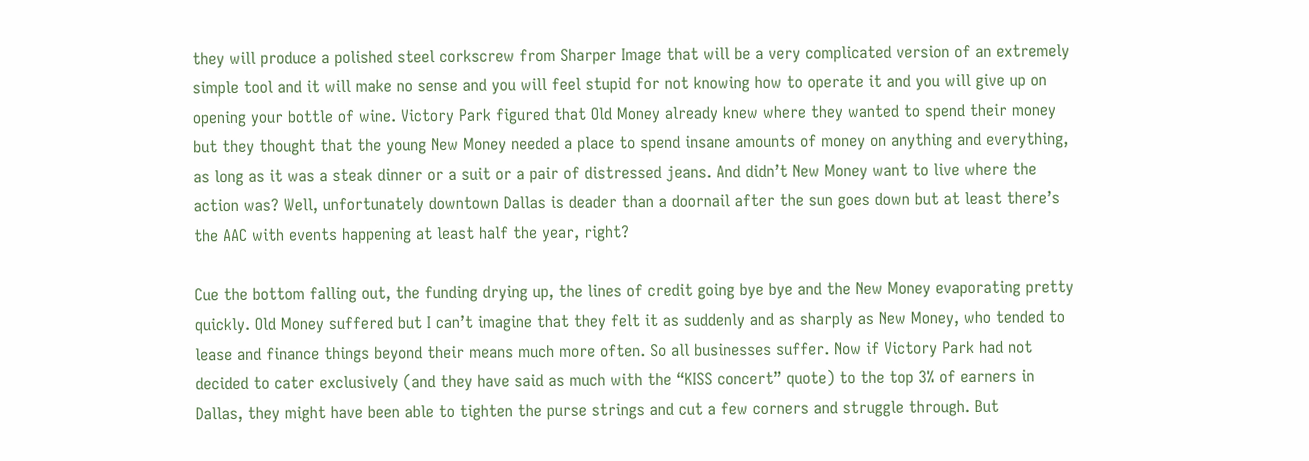they will produce a polished steel corkscrew from Sharper Image that will be a very complicated version of an extremely simple tool and it will make no sense and you will feel stupid for not knowing how to operate it and you will give up on opening your bottle of wine. Victory Park figured that Old Money already knew where they wanted to spend their money but they thought that the young New Money needed a place to spend insane amounts of money on anything and everything, as long as it was a steak dinner or a suit or a pair of distressed jeans. And didn’t New Money want to live where the action was? Well, unfortunately downtown Dallas is deader than a doornail after the sun goes down but at least there’s the AAC with events happening at least half the year, right?

Cue the bottom falling out, the funding drying up, the lines of credit going bye bye and the New Money evaporating pretty quickly. Old Money suffered but I can’t imagine that they felt it as suddenly and as sharply as New Money, who tended to lease and finance things beyond their means much more often. So all businesses suffer. Now if Victory Park had not decided to cater exclusively (and they have said as much with the “KISS concert” quote) to the top 3% of earners in Dallas, they might have been able to tighten the purse strings and cut a few corners and struggle through. But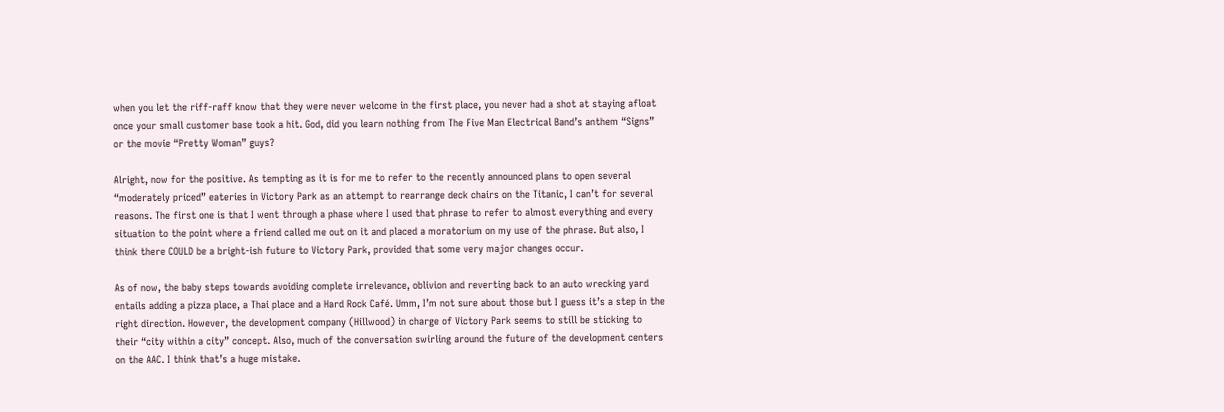when you let the riff-raff know that they were never welcome in the first place, you never had a shot at staying afloat once your small customer base took a hit. God, did you learn nothing from The Five Man Electrical Band’s anthem “Signs” or the movie “Pretty Woman” guys?

Alright, now for the positive. As tempting as it is for me to refer to the recently announced plans to open several “moderately priced” eateries in Victory Park as an attempt to rearrange deck chairs on the Titanic, I can’t for several reasons. The first one is that I went through a phase where I used that phrase to refer to almost everything and every situation to the point where a friend called me out on it and placed a moratorium on my use of the phrase. But also, I think there COULD be a bright-ish future to Victory Park, provided that some very major changes occur.

As of now, the baby steps towards avoiding complete irrelevance, oblivion and reverting back to an auto wrecking yard entails adding a pizza place, a Thai place and a Hard Rock Café. Umm, I’m not sure about those but I guess it’s a step in the right direction. However, the development company (Hillwood) in charge of Victory Park seems to still be sticking to their “city within a city” concept. Also, much of the conversation swirling around the future of the development centers on the AAC. I think that’s a huge mistake.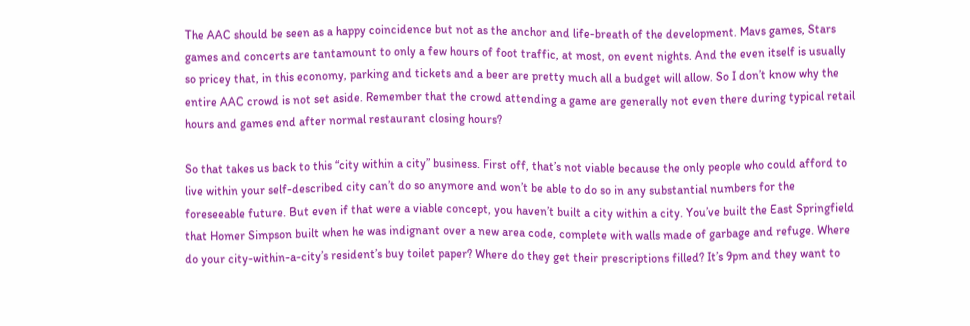The AAC should be seen as a happy coincidence but not as the anchor and life-breath of the development. Mavs games, Stars games and concerts are tantamount to only a few hours of foot traffic, at most, on event nights. And the even itself is usually so pricey that, in this economy, parking and tickets and a beer are pretty much all a budget will allow. So I don’t know why the entire AAC crowd is not set aside. Remember that the crowd attending a game are generally not even there during typical retail hours and games end after normal restaurant closing hours?

So that takes us back to this “city within a city” business. First off, that’s not viable because the only people who could afford to live within your self-described city can’t do so anymore and won’t be able to do so in any substantial numbers for the foreseeable future. But even if that were a viable concept, you haven’t built a city within a city. You’ve built the East Springfield that Homer Simpson built when he was indignant over a new area code, complete with walls made of garbage and refuge. Where do your city-within-a-city’s resident’s buy toilet paper? Where do they get their prescriptions filled? It’s 9pm and they want to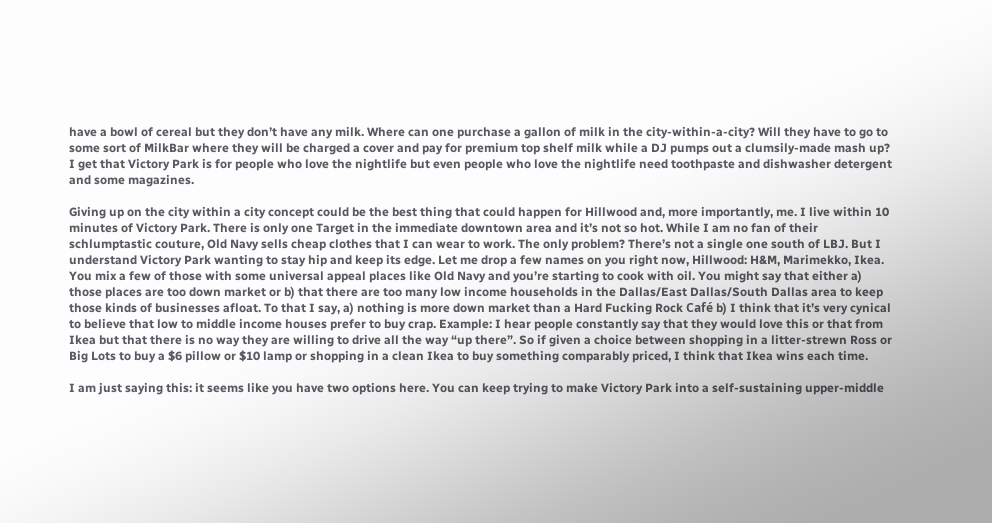have a bowl of cereal but they don’t have any milk. Where can one purchase a gallon of milk in the city-within-a-city? Will they have to go to some sort of MilkBar where they will be charged a cover and pay for premium top shelf milk while a DJ pumps out a clumsily-made mash up? I get that Victory Park is for people who love the nightlife but even people who love the nightlife need toothpaste and dishwasher detergent and some magazines.

Giving up on the city within a city concept could be the best thing that could happen for Hillwood and, more importantly, me. I live within 10 minutes of Victory Park. There is only one Target in the immediate downtown area and it’s not so hot. While I am no fan of their schlumptastic couture, Old Navy sells cheap clothes that I can wear to work. The only problem? There’s not a single one south of LBJ. But I understand Victory Park wanting to stay hip and keep its edge. Let me drop a few names on you right now, Hillwood: H&M, Marimekko, Ikea. You mix a few of those with some universal appeal places like Old Navy and you’re starting to cook with oil. You might say that either a) those places are too down market or b) that there are too many low income households in the Dallas/East Dallas/South Dallas area to keep those kinds of businesses afloat. To that I say, a) nothing is more down market than a Hard Fucking Rock Café b) I think that it’s very cynical to believe that low to middle income houses prefer to buy crap. Example: I hear people constantly say that they would love this or that from Ikea but that there is no way they are willing to drive all the way “up there”. So if given a choice between shopping in a litter-strewn Ross or Big Lots to buy a $6 pillow or $10 lamp or shopping in a clean Ikea to buy something comparably priced, I think that Ikea wins each time.

I am just saying this: it seems like you have two options here. You can keep trying to make Victory Park into a self-sustaining upper-middle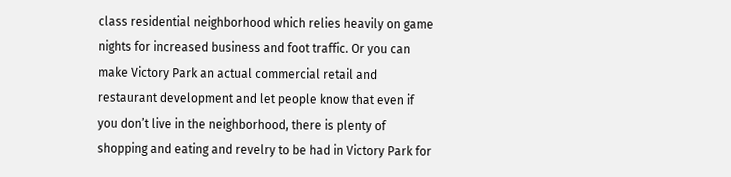class residential neighborhood which relies heavily on game nights for increased business and foot traffic. Or you can make Victory Park an actual commercial retail and restaurant development and let people know that even if you don’t live in the neighborhood, there is plenty of shopping and eating and revelry to be had in Victory Park for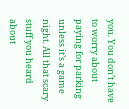you. You don’t have to worry about paying for parking unless it’s a game night. All that scary stuff you heard about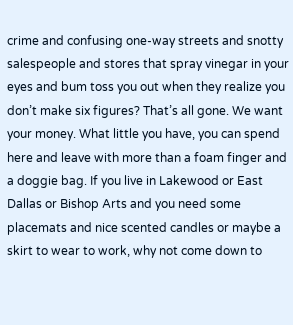crime and confusing one-way streets and snotty salespeople and stores that spray vinegar in your eyes and bum toss you out when they realize you don’t make six figures? That’s all gone. We want your money. What little you have, you can spend here and leave with more than a foam finger and a doggie bag. If you live in Lakewood or East Dallas or Bishop Arts and you need some placemats and nice scented candles or maybe a skirt to wear to work, why not come down to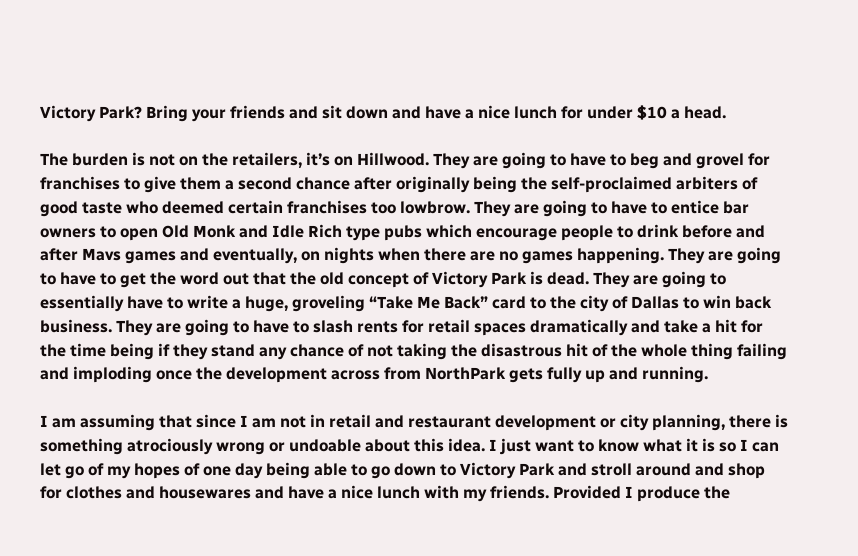Victory Park? Bring your friends and sit down and have a nice lunch for under $10 a head.

The burden is not on the retailers, it’s on Hillwood. They are going to have to beg and grovel for franchises to give them a second chance after originally being the self-proclaimed arbiters of good taste who deemed certain franchises too lowbrow. They are going to have to entice bar owners to open Old Monk and Idle Rich type pubs which encourage people to drink before and after Mavs games and eventually, on nights when there are no games happening. They are going to have to get the word out that the old concept of Victory Park is dead. They are going to essentially have to write a huge, groveling “Take Me Back” card to the city of Dallas to win back business. They are going to have to slash rents for retail spaces dramatically and take a hit for the time being if they stand any chance of not taking the disastrous hit of the whole thing failing and imploding once the development across from NorthPark gets fully up and running.

I am assuming that since I am not in retail and restaurant development or city planning, there is something atrociously wrong or undoable about this idea. I just want to know what it is so I can let go of my hopes of one day being able to go down to Victory Park and stroll around and shop for clothes and housewares and have a nice lunch with my friends. Provided I produce the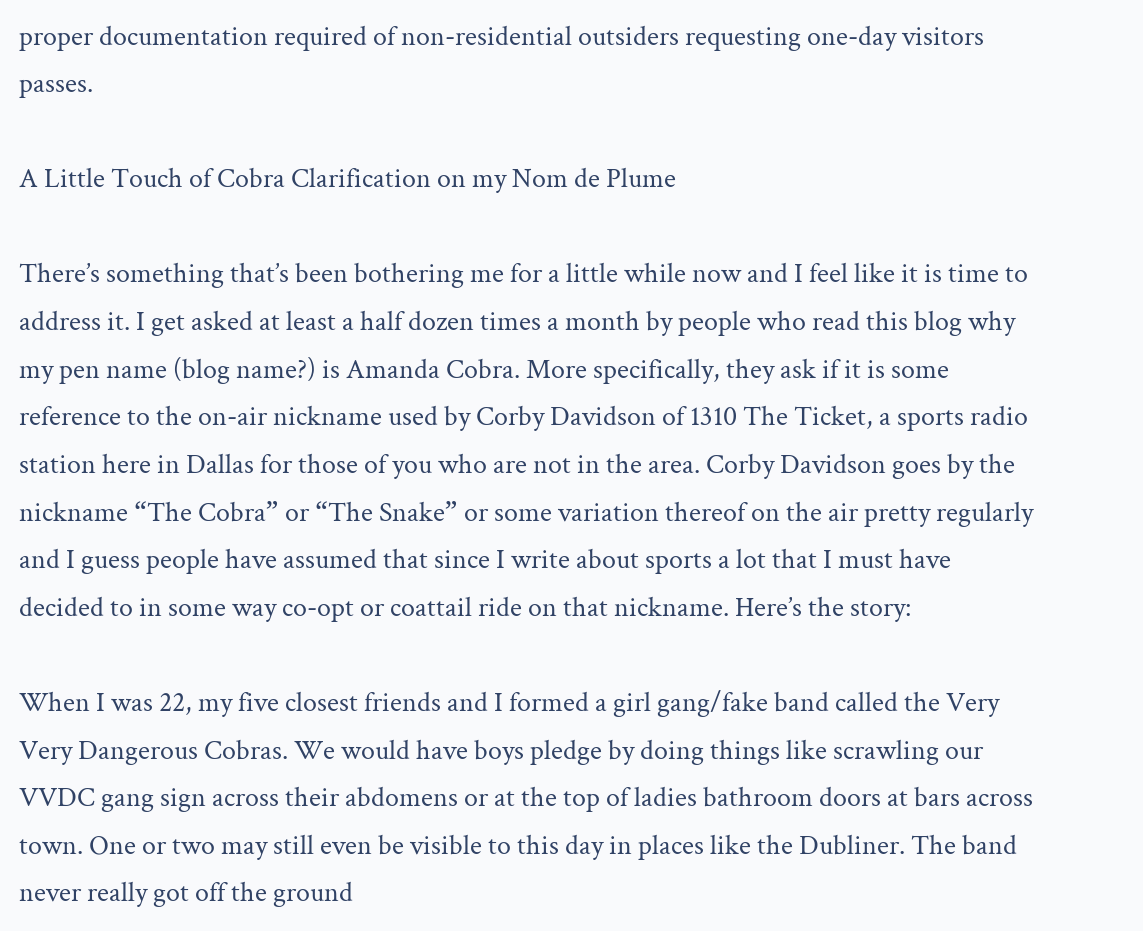proper documentation required of non-residential outsiders requesting one-day visitors passes.

A Little Touch of Cobra Clarification on my Nom de Plume

There’s something that’s been bothering me for a little while now and I feel like it is time to address it. I get asked at least a half dozen times a month by people who read this blog why my pen name (blog name?) is Amanda Cobra. More specifically, they ask if it is some reference to the on-air nickname used by Corby Davidson of 1310 The Ticket, a sports radio station here in Dallas for those of you who are not in the area. Corby Davidson goes by the nickname “The Cobra” or “The Snake” or some variation thereof on the air pretty regularly and I guess people have assumed that since I write about sports a lot that I must have decided to in some way co-opt or coattail ride on that nickname. Here’s the story:

When I was 22, my five closest friends and I formed a girl gang/fake band called the Very Very Dangerous Cobras. We would have boys pledge by doing things like scrawling our VVDC gang sign across their abdomens or at the top of ladies bathroom doors at bars across town. One or two may still even be visible to this day in places like the Dubliner. The band never really got off the ground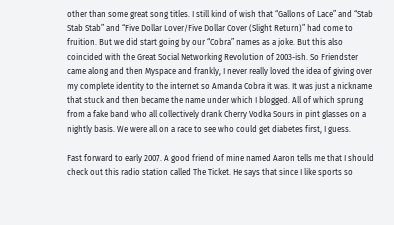other than some great song titles. I still kind of wish that “Gallons of Lace” and “Stab Stab Stab” and “Five Dollar Lover/Five Dollar Cover (Slight Return)” had come to fruition. But we did start going by our “Cobra” names as a joke. But this also coincided with the Great Social Networking Revolution of 2003-ish. So Friendster came along and then Myspace and frankly, I never really loved the idea of giving over my complete identity to the internet so Amanda Cobra it was. It was just a nickname that stuck and then became the name under which I blogged. All of which sprung from a fake band who all collectively drank Cherry Vodka Sours in pint glasses on a nightly basis. We were all on a race to see who could get diabetes first, I guess.

Fast forward to early 2007. A good friend of mine named Aaron tells me that I should check out this radio station called The Ticket. He says that since I like sports so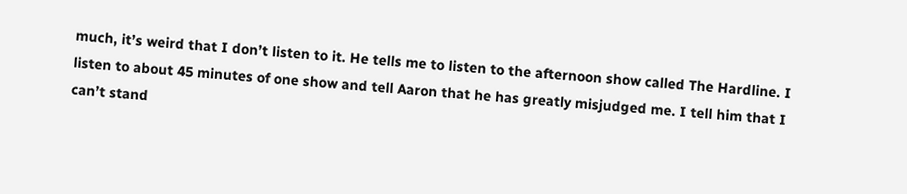much, it’s weird that I don’t listen to it. He tells me to listen to the afternoon show called The Hardline. I listen to about 45 minutes of one show and tell Aaron that he has greatly misjudged me. I tell him that I can’t stand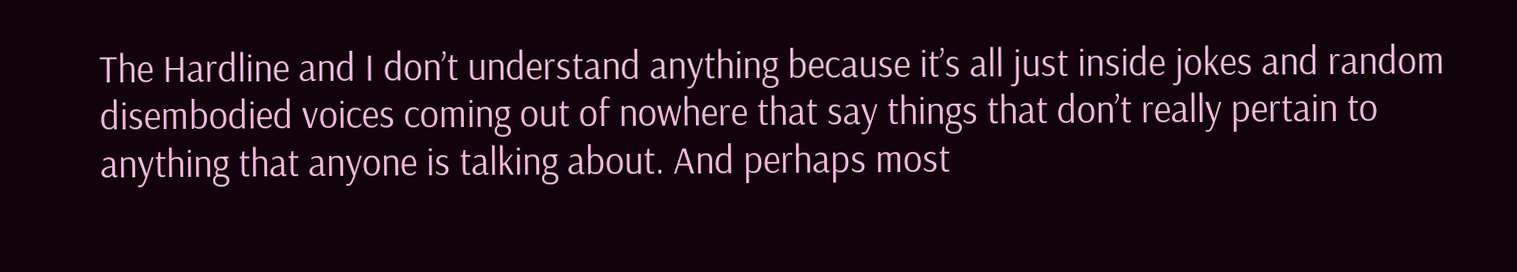The Hardline and I don’t understand anything because it’s all just inside jokes and random disembodied voices coming out of nowhere that say things that don’t really pertain to anything that anyone is talking about. And perhaps most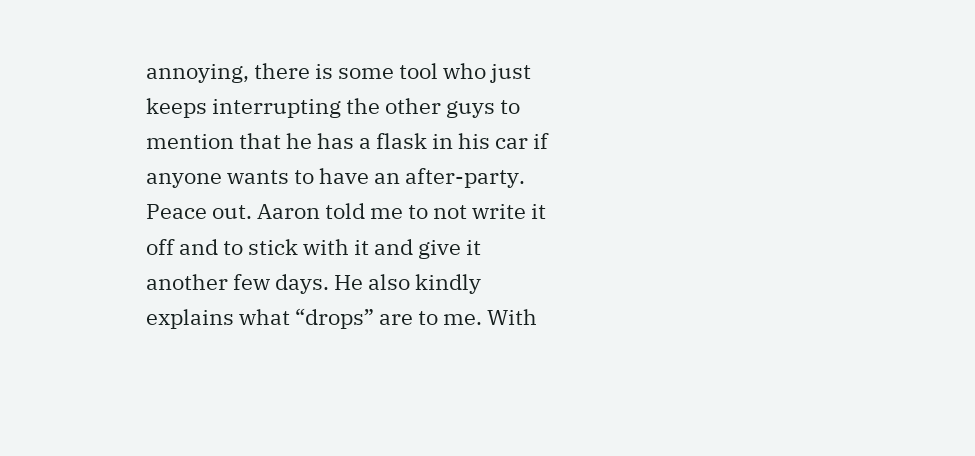annoying, there is some tool who just keeps interrupting the other guys to mention that he has a flask in his car if anyone wants to have an after-party. Peace out. Aaron told me to not write it off and to stick with it and give it another few days. He also kindly explains what “drops” are to me. With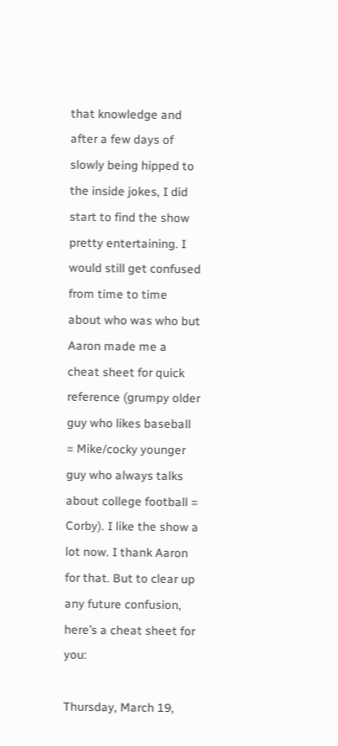that knowledge and after a few days of slowly being hipped to the inside jokes, I did start to find the show pretty entertaining. I would still get confused from time to time about who was who but Aaron made me a cheat sheet for quick reference (grumpy older guy who likes baseball = Mike/cocky younger guy who always talks about college football = Corby). I like the show a lot now. I thank Aaron for that. But to clear up any future confusion, here’s a cheat sheet for you:

Thursday, March 19,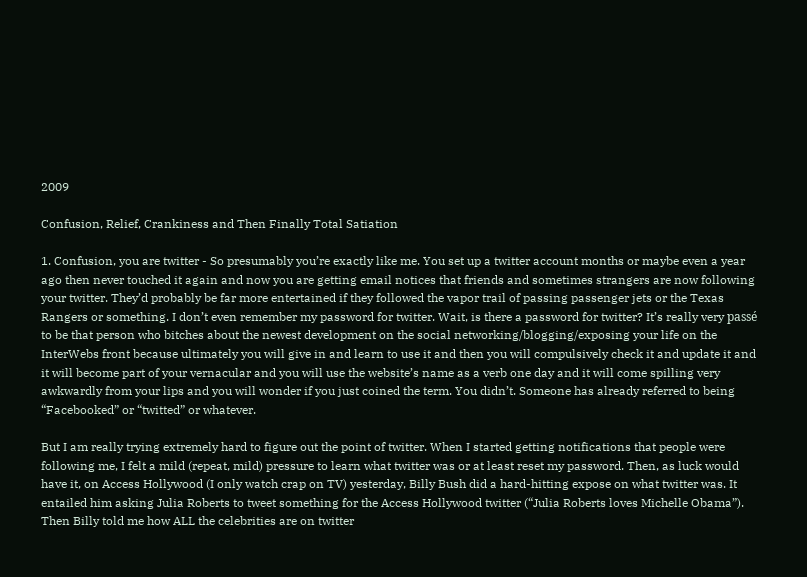2009

Confusion, Relief, Crankiness and Then Finally Total Satiation

1. Confusion, you are twitter - So presumably you’re exactly like me. You set up a twitter account months or maybe even a year ago then never touched it again and now you are getting email notices that friends and sometimes strangers are now following your twitter. They’d probably be far more entertained if they followed the vapor trail of passing passenger jets or the Texas Rangers or something. I don’t even remember my password for twitter. Wait, is there a password for twitter? It’s really very passé to be that person who bitches about the newest development on the social networking/blogging/exposing your life on the InterWebs front because ultimately you will give in and learn to use it and then you will compulsively check it and update it and it will become part of your vernacular and you will use the website’s name as a verb one day and it will come spilling very awkwardly from your lips and you will wonder if you just coined the term. You didn’t. Someone has already referred to being “Facebooked” or “twitted” or whatever.

But I am really trying extremely hard to figure out the point of twitter. When I started getting notifications that people were following me, I felt a mild (repeat, mild) pressure to learn what twitter was or at least reset my password. Then, as luck would have it, on Access Hollywood (I only watch crap on TV) yesterday, Billy Bush did a hard-hitting expose on what twitter was. It entailed him asking Julia Roberts to tweet something for the Access Hollywood twitter (“Julia Roberts loves Michelle Obama”). Then Billy told me how ALL the celebrities are on twitter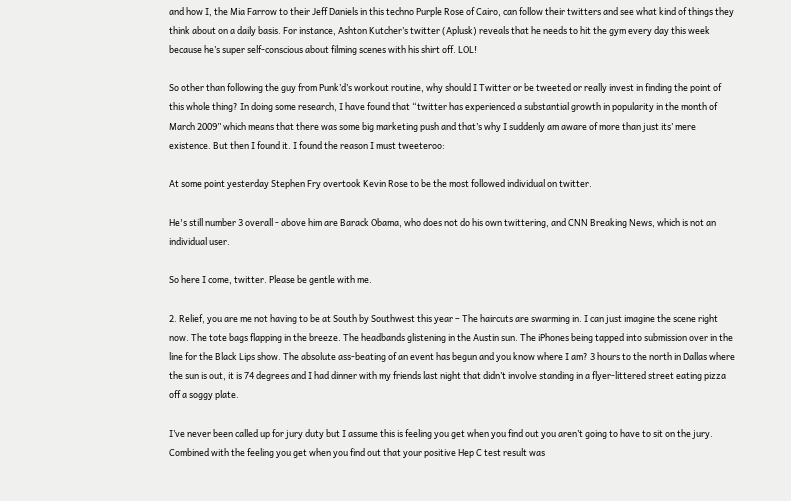and how I, the Mia Farrow to their Jeff Daniels in this techno Purple Rose of Cairo, can follow their twitters and see what kind of things they think about on a daily basis. For instance, Ashton Kutcher’s twitter (Aplusk) reveals that he needs to hit the gym every day this week because he’s super self-conscious about filming scenes with his shirt off. LOL!

So other than following the guy from Punk’d’s workout routine, why should I Twitter or be tweeted or really invest in finding the point of this whole thing? In doing some research, I have found that “twitter has experienced a substantial growth in popularity in the month of March 2009” which means that there was some big marketing push and that’s why I suddenly am aware of more than just its’ mere existence. But then I found it. I found the reason I must tweeteroo:

At some point yesterday Stephen Fry overtook Kevin Rose to be the most followed individual on twitter.

He's still number 3 overall - above him are Barack Obama, who does not do his own twittering, and CNN Breaking News, which is not an individual user.

So here I come, twitter. Please be gentle with me.

2. Relief, you are me not having to be at South by Southwest this year – The haircuts are swarming in. I can just imagine the scene right now. The tote bags flapping in the breeze. The headbands glistening in the Austin sun. The iPhones being tapped into submission over in the line for the Black Lips show. The absolute ass-beating of an event has begun and you know where I am? 3 hours to the north in Dallas where the sun is out, it is 74 degrees and I had dinner with my friends last night that didn’t involve standing in a flyer-littered street eating pizza off a soggy plate.

I’ve never been called up for jury duty but I assume this is feeling you get when you find out you aren’t going to have to sit on the jury. Combined with the feeling you get when you find out that your positive Hep C test result was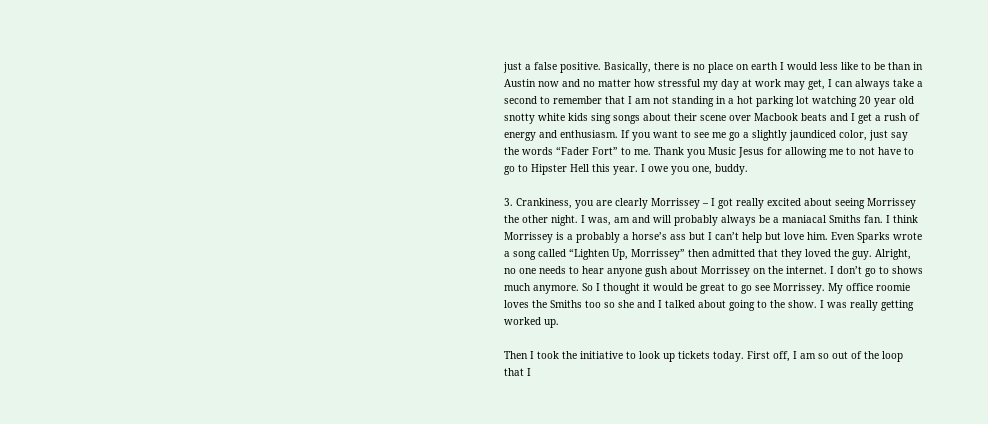just a false positive. Basically, there is no place on earth I would less like to be than in Austin now and no matter how stressful my day at work may get, I can always take a second to remember that I am not standing in a hot parking lot watching 20 year old snotty white kids sing songs about their scene over Macbook beats and I get a rush of energy and enthusiasm. If you want to see me go a slightly jaundiced color, just say the words “Fader Fort” to me. Thank you Music Jesus for allowing me to not have to go to Hipster Hell this year. I owe you one, buddy.

3. Crankiness, you are clearly Morrissey – I got really excited about seeing Morrissey the other night. I was, am and will probably always be a maniacal Smiths fan. I think Morrissey is a probably a horse’s ass but I can’t help but love him. Even Sparks wrote a song called “Lighten Up, Morrissey” then admitted that they loved the guy. Alright, no one needs to hear anyone gush about Morrissey on the internet. I don’t go to shows much anymore. So I thought it would be great to go see Morrissey. My office roomie loves the Smiths too so she and I talked about going to the show. I was really getting worked up.

Then I took the initiative to look up tickets today. First off, I am so out of the loop that I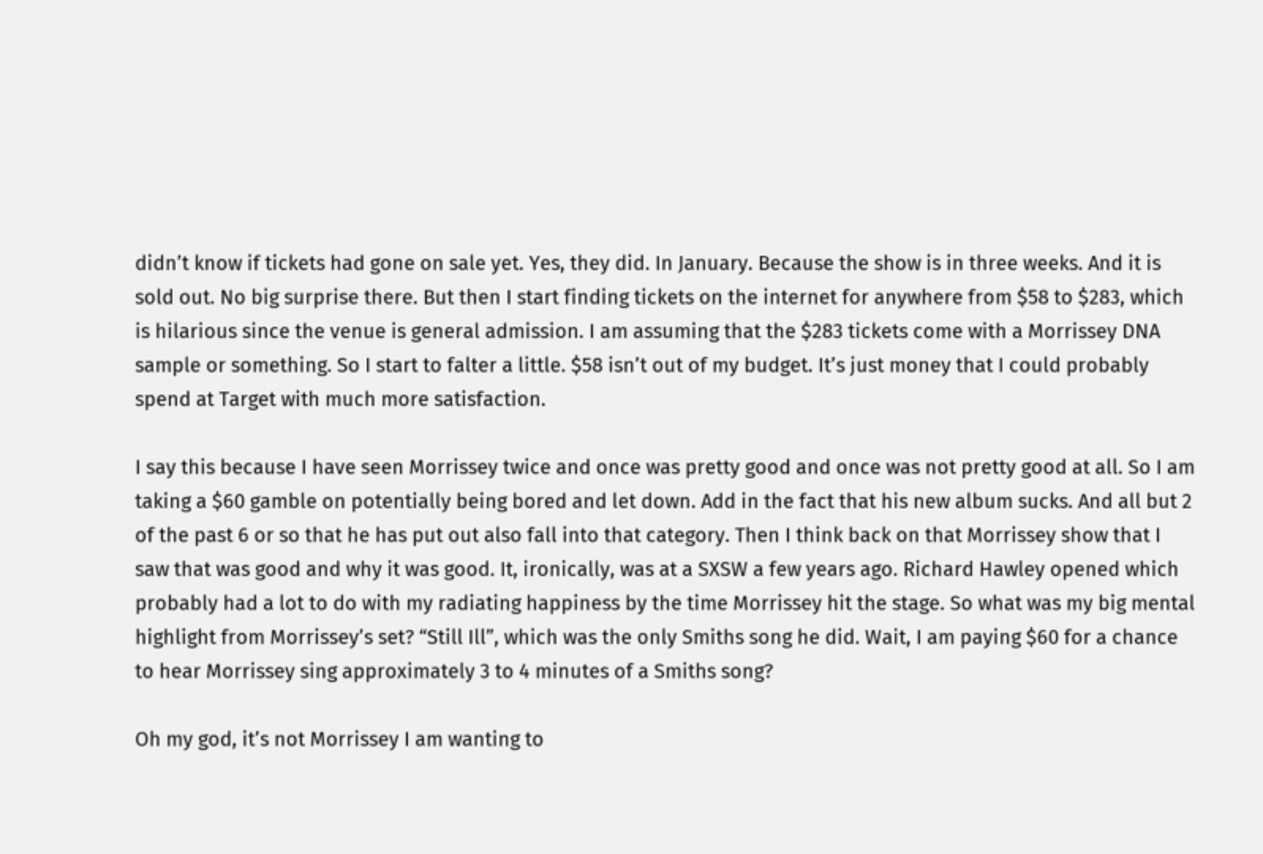didn’t know if tickets had gone on sale yet. Yes, they did. In January. Because the show is in three weeks. And it is sold out. No big surprise there. But then I start finding tickets on the internet for anywhere from $58 to $283, which is hilarious since the venue is general admission. I am assuming that the $283 tickets come with a Morrissey DNA sample or something. So I start to falter a little. $58 isn’t out of my budget. It’s just money that I could probably spend at Target with much more satisfaction.

I say this because I have seen Morrissey twice and once was pretty good and once was not pretty good at all. So I am taking a $60 gamble on potentially being bored and let down. Add in the fact that his new album sucks. And all but 2 of the past 6 or so that he has put out also fall into that category. Then I think back on that Morrissey show that I saw that was good and why it was good. It, ironically, was at a SXSW a few years ago. Richard Hawley opened which probably had a lot to do with my radiating happiness by the time Morrissey hit the stage. So what was my big mental highlight from Morrissey’s set? “Still Ill”, which was the only Smiths song he did. Wait, I am paying $60 for a chance to hear Morrissey sing approximately 3 to 4 minutes of a Smiths song?

Oh my god, it’s not Morrissey I am wanting to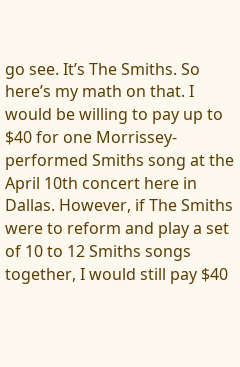go see. It’s The Smiths. So here’s my math on that. I would be willing to pay up to $40 for one Morrissey-performed Smiths song at the April 10th concert here in Dallas. However, if The Smiths were to reform and play a set of 10 to 12 Smiths songs together, I would still pay $40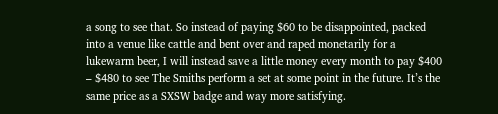a song to see that. So instead of paying $60 to be disappointed, packed into a venue like cattle and bent over and raped monetarily for a lukewarm beer, I will instead save a little money every month to pay $400 – $480 to see The Smiths perform a set at some point in the future. It’s the same price as a SXSW badge and way more satisfying.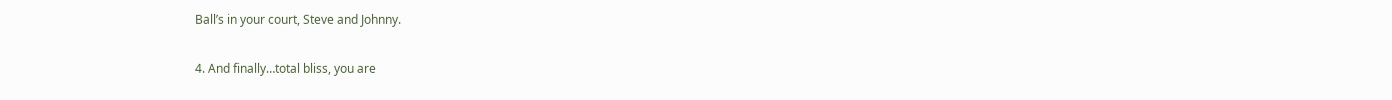Ball’s in your court, Steve and Johnny.

4. And finally…total bliss, you are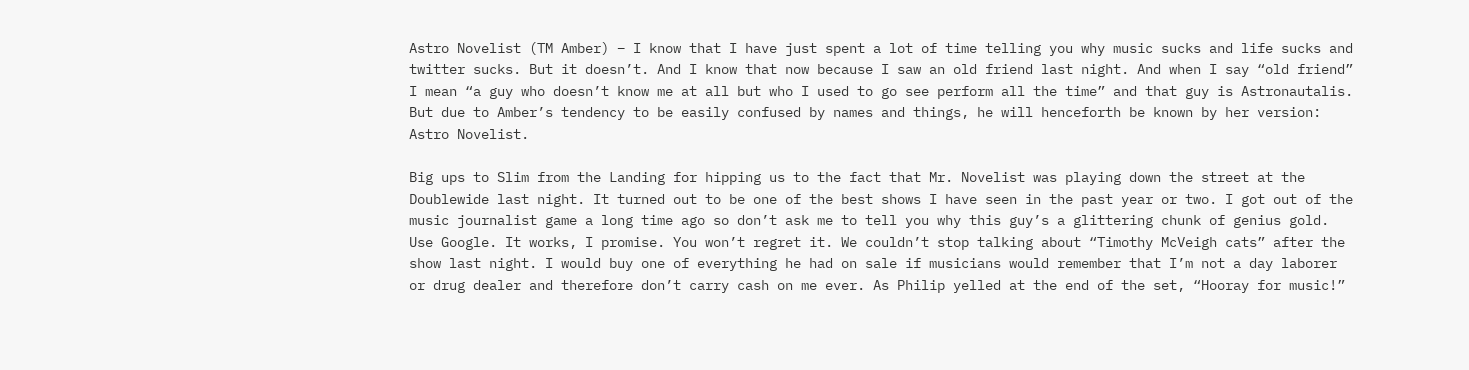Astro Novelist (TM Amber) – I know that I have just spent a lot of time telling you why music sucks and life sucks and twitter sucks. But it doesn’t. And I know that now because I saw an old friend last night. And when I say “old friend” I mean “a guy who doesn’t know me at all but who I used to go see perform all the time” and that guy is Astronautalis. But due to Amber’s tendency to be easily confused by names and things, he will henceforth be known by her version: Astro Novelist.

Big ups to Slim from the Landing for hipping us to the fact that Mr. Novelist was playing down the street at the Doublewide last night. It turned out to be one of the best shows I have seen in the past year or two. I got out of the music journalist game a long time ago so don’t ask me to tell you why this guy’s a glittering chunk of genius gold. Use Google. It works, I promise. You won’t regret it. We couldn’t stop talking about “Timothy McVeigh cats” after the show last night. I would buy one of everything he had on sale if musicians would remember that I’m not a day laborer or drug dealer and therefore don’t carry cash on me ever. As Philip yelled at the end of the set, “Hooray for music!”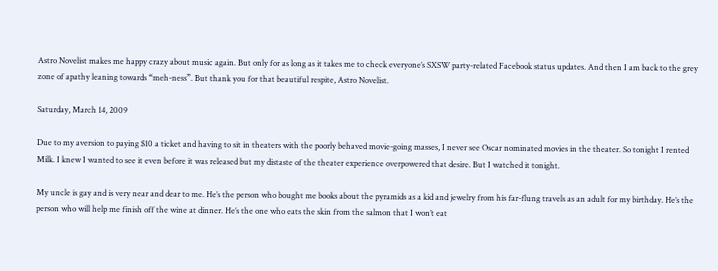Astro Novelist makes me happy crazy about music again. But only for as long as it takes me to check everyone’s SXSW party-related Facebook status updates. And then I am back to the grey zone of apathy leaning towards “meh-ness”. But thank you for that beautiful respite, Astro Novelist.

Saturday, March 14, 2009

Due to my aversion to paying $10 a ticket and having to sit in theaters with the poorly behaved movie-going masses, I never see Oscar nominated movies in the theater. So tonight I rented Milk. I knew I wanted to see it even before it was released but my distaste of the theater experience overpowered that desire. But I watched it tonight.

My uncle is gay and is very near and dear to me. He’s the person who bought me books about the pyramids as a kid and jewelry from his far-flung travels as an adult for my birthday. He’s the person who will help me finish off the wine at dinner. He’s the one who eats the skin from the salmon that I won’t eat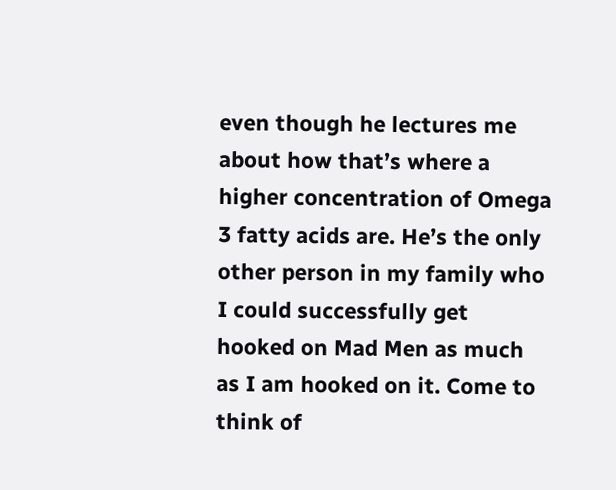even though he lectures me about how that’s where a higher concentration of Omega 3 fatty acids are. He’s the only other person in my family who I could successfully get hooked on Mad Men as much as I am hooked on it. Come to think of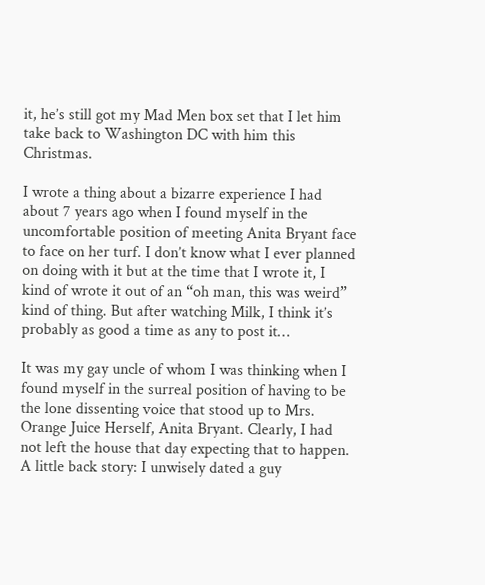it, he’s still got my Mad Men box set that I let him take back to Washington DC with him this Christmas.

I wrote a thing about a bizarre experience I had about 7 years ago when I found myself in the uncomfortable position of meeting Anita Bryant face to face on her turf. I don’t know what I ever planned on doing with it but at the time that I wrote it, I kind of wrote it out of an “oh man, this was weird” kind of thing. But after watching Milk, I think it’s probably as good a time as any to post it…

It was my gay uncle of whom I was thinking when I found myself in the surreal position of having to be the lone dissenting voice that stood up to Mrs. Orange Juice Herself, Anita Bryant. Clearly, I had not left the house that day expecting that to happen. A little back story: I unwisely dated a guy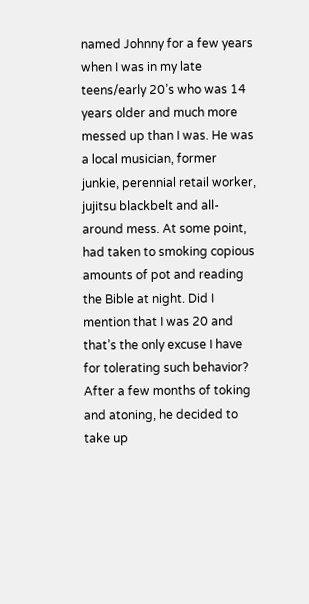named Johnny for a few years when I was in my late teens/early 20’s who was 14 years older and much more messed up than I was. He was a local musician, former junkie, perennial retail worker, jujitsu blackbelt and all-around mess. At some point, had taken to smoking copious amounts of pot and reading the Bible at night. Did I mention that I was 20 and that’s the only excuse I have for tolerating such behavior? After a few months of toking and atoning, he decided to take up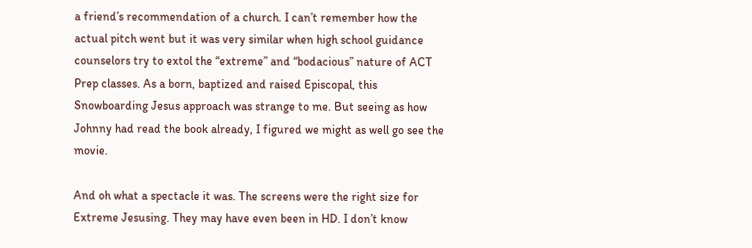a friend’s recommendation of a church. I can’t remember how the actual pitch went but it was very similar when high school guidance counselors try to extol the “extreme” and “bodacious” nature of ACT Prep classes. As a born, baptized and raised Episcopal, this Snowboarding Jesus approach was strange to me. But seeing as how Johnny had read the book already, I figured we might as well go see the movie.

And oh what a spectacle it was. The screens were the right size for Extreme Jesusing. They may have even been in HD. I don’t know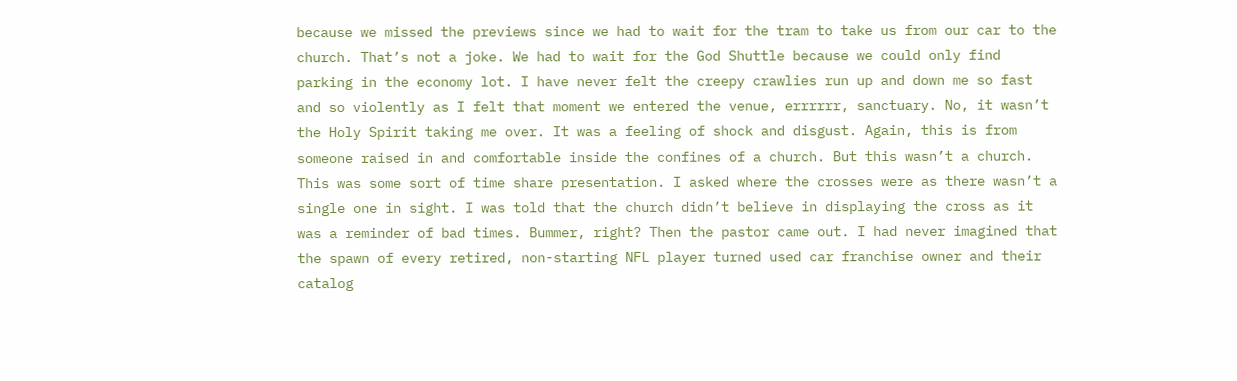because we missed the previews since we had to wait for the tram to take us from our car to the church. That’s not a joke. We had to wait for the God Shuttle because we could only find parking in the economy lot. I have never felt the creepy crawlies run up and down me so fast and so violently as I felt that moment we entered the venue, errrrrr, sanctuary. No, it wasn’t the Holy Spirit taking me over. It was a feeling of shock and disgust. Again, this is from someone raised in and comfortable inside the confines of a church. But this wasn’t a church. This was some sort of time share presentation. I asked where the crosses were as there wasn’t a single one in sight. I was told that the church didn’t believe in displaying the cross as it was a reminder of bad times. Bummer, right? Then the pastor came out. I had never imagined that the spawn of every retired, non-starting NFL player turned used car franchise owner and their catalog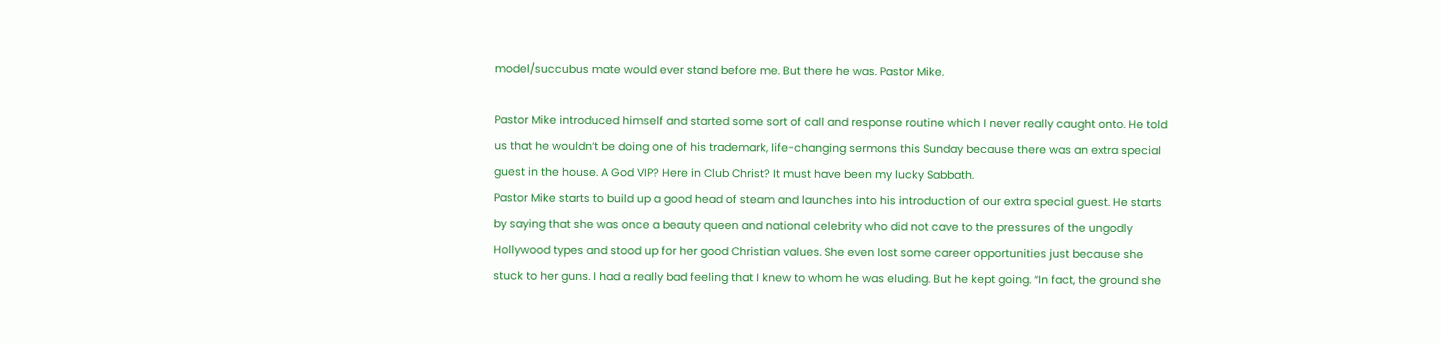model/succubus mate would ever stand before me. But there he was. Pastor Mike.

Pastor Mike introduced himself and started some sort of call and response routine which I never really caught onto. He told us that he wouldn’t be doing one of his trademark, life-changing sermons this Sunday because there was an extra special guest in the house. A God VIP? Here in Club Christ? It must have been my lucky Sabbath.
Pastor Mike starts to build up a good head of steam and launches into his introduction of our extra special guest. He starts by saying that she was once a beauty queen and national celebrity who did not cave to the pressures of the ungodly Hollywood types and stood up for her good Christian values. She even lost some career opportunities just because she stuck to her guns. I had a really bad feeling that I knew to whom he was eluding. But he kept going. “In fact, the ground she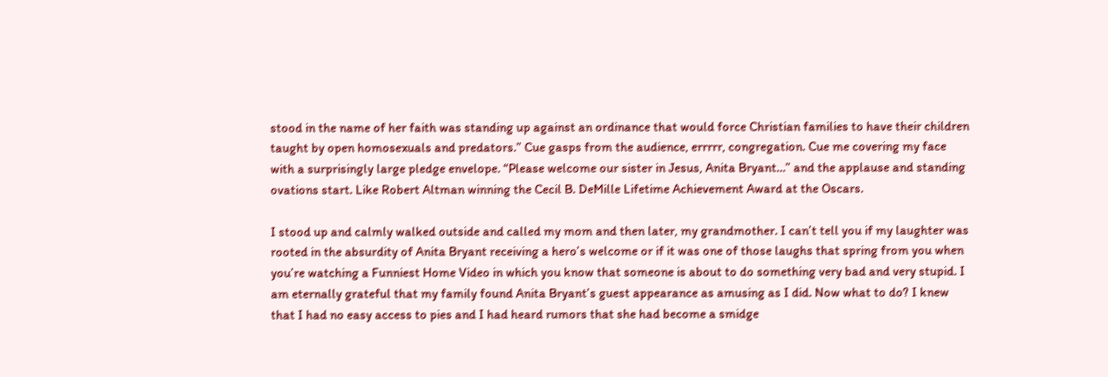stood in the name of her faith was standing up against an ordinance that would force Christian families to have their children taught by open homosexuals and predators.” Cue gasps from the audience, errrrr, congregation. Cue me covering my face with a surprisingly large pledge envelope. “Please welcome our sister in Jesus, Anita Bryant…” and the applause and standing ovations start. Like Robert Altman winning the Cecil B. DeMille Lifetime Achievement Award at the Oscars.

I stood up and calmly walked outside and called my mom and then later, my grandmother. I can’t tell you if my laughter was rooted in the absurdity of Anita Bryant receiving a hero’s welcome or if it was one of those laughs that spring from you when you’re watching a Funniest Home Video in which you know that someone is about to do something very bad and very stupid. I am eternally grateful that my family found Anita Bryant’s guest appearance as amusing as I did. Now what to do? I knew that I had no easy access to pies and I had heard rumors that she had become a smidge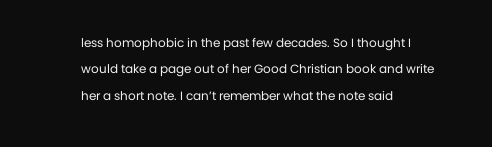less homophobic in the past few decades. So I thought I would take a page out of her Good Christian book and write her a short note. I can’t remember what the note said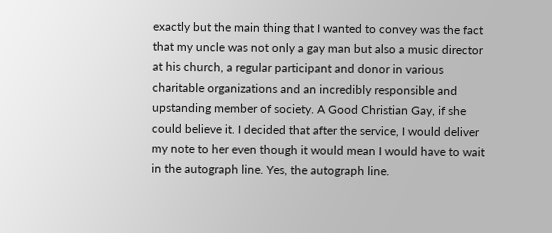exactly but the main thing that I wanted to convey was the fact that my uncle was not only a gay man but also a music director at his church, a regular participant and donor in various charitable organizations and an incredibly responsible and upstanding member of society. A Good Christian Gay, if she could believe it. I decided that after the service, I would deliver my note to her even though it would mean I would have to wait in the autograph line. Yes, the autograph line.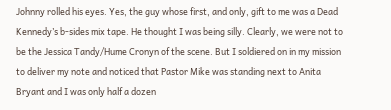Johnny rolled his eyes. Yes, the guy whose first, and only, gift to me was a Dead Kennedy’s b-sides mix tape. He thought I was being silly. Clearly, we were not to be the Jessica Tandy/Hume Cronyn of the scene. But I soldiered on in my mission to deliver my note and noticed that Pastor Mike was standing next to Anita Bryant and I was only half a dozen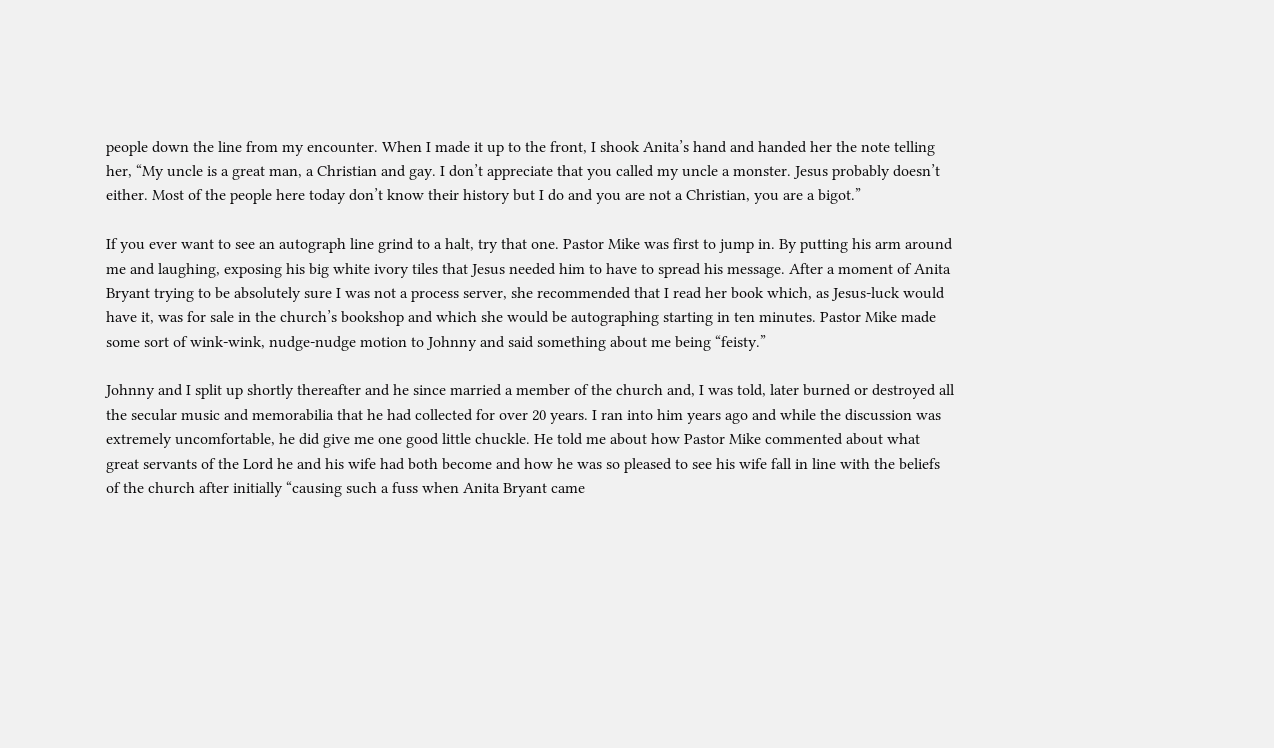people down the line from my encounter. When I made it up to the front, I shook Anita’s hand and handed her the note telling her, “My uncle is a great man, a Christian and gay. I don’t appreciate that you called my uncle a monster. Jesus probably doesn’t either. Most of the people here today don’t know their history but I do and you are not a Christian, you are a bigot.”

If you ever want to see an autograph line grind to a halt, try that one. Pastor Mike was first to jump in. By putting his arm around me and laughing, exposing his big white ivory tiles that Jesus needed him to have to spread his message. After a moment of Anita Bryant trying to be absolutely sure I was not a process server, she recommended that I read her book which, as Jesus-luck would have it, was for sale in the church’s bookshop and which she would be autographing starting in ten minutes. Pastor Mike made some sort of wink-wink, nudge-nudge motion to Johnny and said something about me being “feisty.”

Johnny and I split up shortly thereafter and he since married a member of the church and, I was told, later burned or destroyed all the secular music and memorabilia that he had collected for over 20 years. I ran into him years ago and while the discussion was extremely uncomfortable, he did give me one good little chuckle. He told me about how Pastor Mike commented about what great servants of the Lord he and his wife had both become and how he was so pleased to see his wife fall in line with the beliefs of the church after initially “causing such a fuss when Anita Bryant came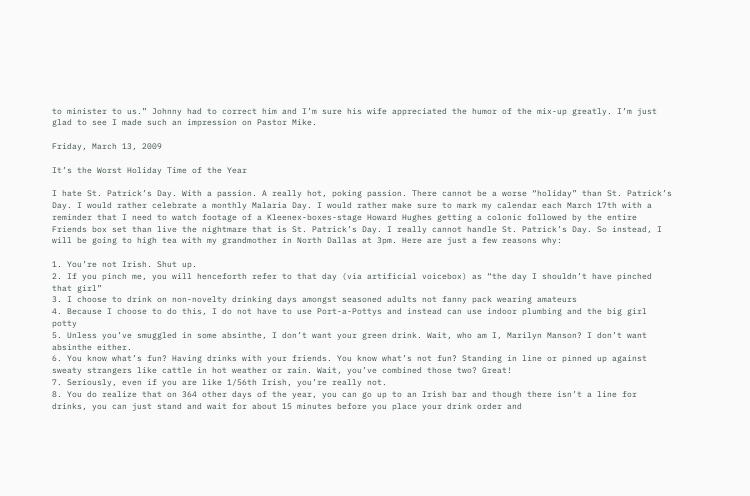to minister to us.” Johnny had to correct him and I’m sure his wife appreciated the humor of the mix-up greatly. I’m just glad to see I made such an impression on Pastor Mike.

Friday, March 13, 2009

It’s the Worst Holiday Time of the Year

I hate St. Patrick’s Day. With a passion. A really hot, poking passion. There cannot be a worse “holiday” than St. Patrick’s Day. I would rather celebrate a monthly Malaria Day. I would rather make sure to mark my calendar each March 17th with a reminder that I need to watch footage of a Kleenex-boxes-stage Howard Hughes getting a colonic followed by the entire Friends box set than live the nightmare that is St. Patrick’s Day. I really cannot handle St. Patrick’s Day. So instead, I will be going to high tea with my grandmother in North Dallas at 3pm. Here are just a few reasons why:

1. You’re not Irish. Shut up.
2. If you pinch me, you will henceforth refer to that day (via artificial voicebox) as “the day I shouldn’t have pinched that girl”
3. I choose to drink on non-novelty drinking days amongst seasoned adults not fanny pack wearing amateurs
4. Because I choose to do this, I do not have to use Port-a-Pottys and instead can use indoor plumbing and the big girl potty
5. Unless you’ve smuggled in some absinthe, I don’t want your green drink. Wait, who am I, Marilyn Manson? I don’t want absinthe either.
6. You know what’s fun? Having drinks with your friends. You know what’s not fun? Standing in line or pinned up against sweaty strangers like cattle in hot weather or rain. Wait, you’ve combined those two? Great!
7. Seriously, even if you are like 1/56th Irish, you’re really not.
8. You do realize that on 364 other days of the year, you can go up to an Irish bar and though there isn’t a line for drinks, you can just stand and wait for about 15 minutes before you place your drink order and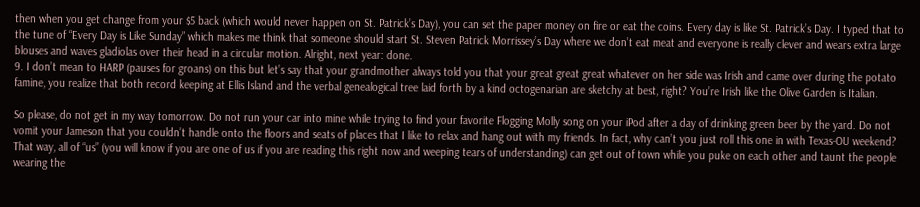then when you get change from your $5 back (which would never happen on St. Patrick’s Day), you can set the paper money on fire or eat the coins. Every day is like St. Patrick’s Day. I typed that to the tune of “Every Day is Like Sunday” which makes me think that someone should start St. Steven Patrick Morrissey’s Day where we don’t eat meat and everyone is really clever and wears extra large blouses and waves gladiolas over their head in a circular motion. Alright, next year: done.
9. I don’t mean to HARP (pauses for groans) on this but let’s say that your grandmother always told you that your great great great whatever on her side was Irish and came over during the potato famine, you realize that both record keeping at Ellis Island and the verbal genealogical tree laid forth by a kind octogenarian are sketchy at best, right? You’re Irish like the Olive Garden is Italian.

So please, do not get in my way tomorrow. Do not run your car into mine while trying to find your favorite Flogging Molly song on your iPod after a day of drinking green beer by the yard. Do not vomit your Jameson that you couldn’t handle onto the floors and seats of places that I like to relax and hang out with my friends. In fact, why can’t you just roll this one in with Texas-OU weekend? That way, all of “us” (you will know if you are one of us if you are reading this right now and weeping tears of understanding) can get out of town while you puke on each other and taunt the people wearing the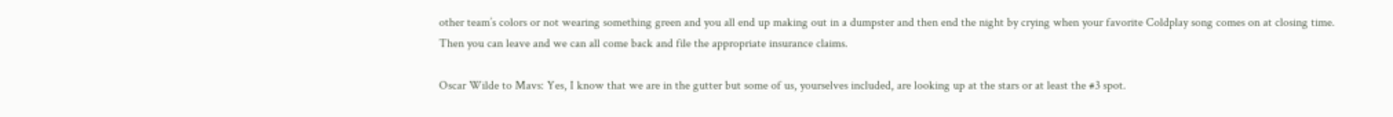other team’s colors or not wearing something green and you all end up making out in a dumpster and then end the night by crying when your favorite Coldplay song comes on at closing time. Then you can leave and we can all come back and file the appropriate insurance claims.

Oscar Wilde to Mavs: Yes, I know that we are in the gutter but some of us, yourselves included, are looking up at the stars or at least the #3 spot.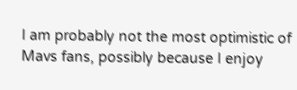I am probably not the most optimistic of Mavs fans, possibly because I enjoy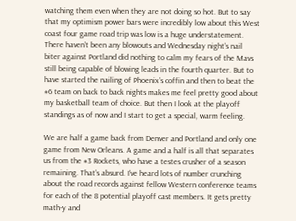watching them even when they are not doing so hot. But to say that my optimism power bars were incredibly low about this West coast four game road trip was low is a huge understatement. There haven’t been any blowouts and Wednesday night’s nail biter against Portland did nothing to calm my fears of the Mavs still being capable of blowing leads in the fourth quarter. But to have started the nailing of Phoenix’s coffin and then to beat the #6 team on back to back nights makes me feel pretty good about my basketball team of choice. But then I look at the playoff standings as of now and I start to get a special, warm feeling.

We are half a game back from Denver and Portland and only one game from New Orleans. A game and a half is all that separates us from the #3 Rockets, who have a testes crusher of a season remaining. That’s absurd. I’ve heard lots of number crunching about the road records against fellow Western conference teams for each of the 8 potential playoff cast members. It gets pretty math-y and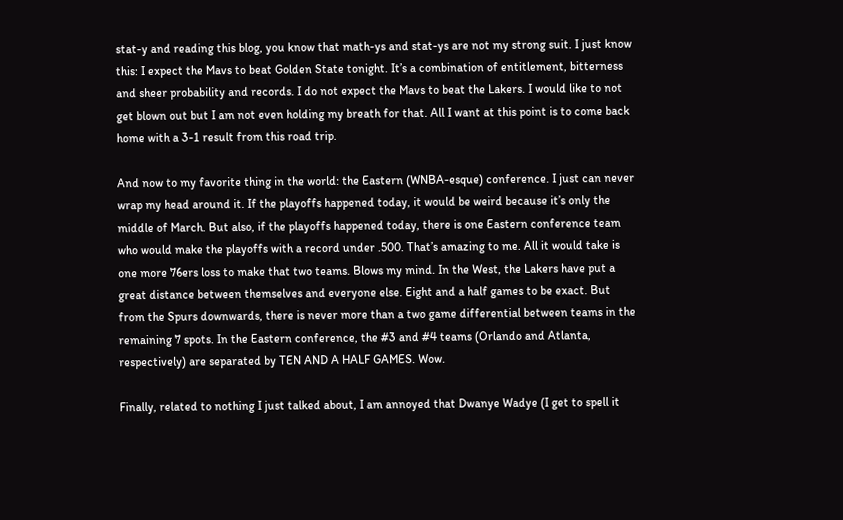stat-y and reading this blog, you know that math-ys and stat-ys are not my strong suit. I just know this: I expect the Mavs to beat Golden State tonight. It’s a combination of entitlement, bitterness and sheer probability and records. I do not expect the Mavs to beat the Lakers. I would like to not get blown out but I am not even holding my breath for that. All I want at this point is to come back home with a 3-1 result from this road trip.

And now to my favorite thing in the world: the Eastern (WNBA-esque) conference. I just can never wrap my head around it. If the playoffs happened today, it would be weird because it’s only the middle of March. But also, if the playoffs happened today, there is one Eastern conference team who would make the playoffs with a record under .500. That’s amazing to me. All it would take is one more 76ers loss to make that two teams. Blows my mind. In the West, the Lakers have put a great distance between themselves and everyone else. Eight and a half games to be exact. But from the Spurs downwards, there is never more than a two game differential between teams in the remaining 7 spots. In the Eastern conference, the #3 and #4 teams (Orlando and Atlanta, respectively) are separated by TEN AND A HALF GAMES. Wow.

Finally, related to nothing I just talked about, I am annoyed that Dwanye Wadye (I get to spell it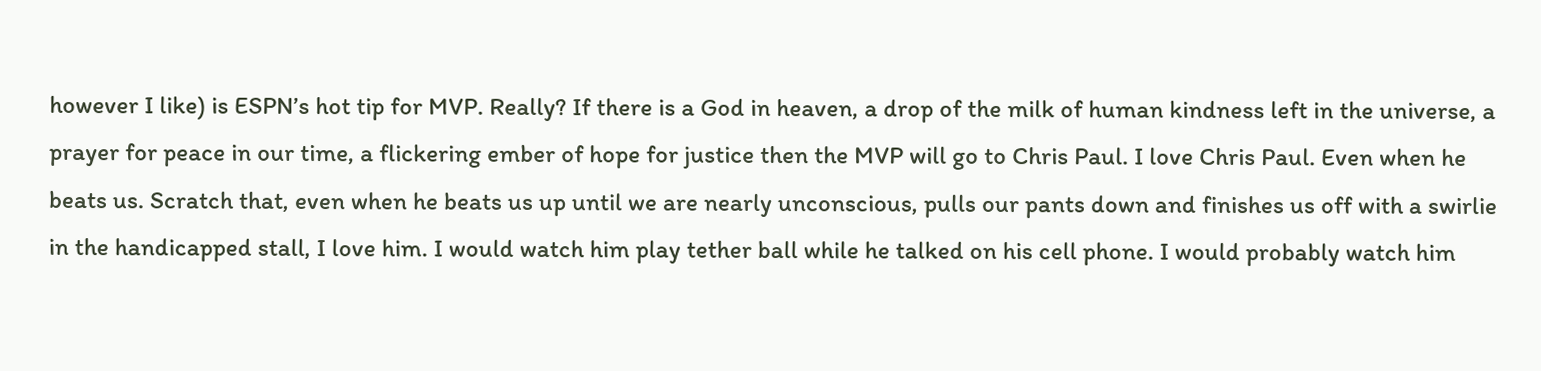however I like) is ESPN’s hot tip for MVP. Really? If there is a God in heaven, a drop of the milk of human kindness left in the universe, a prayer for peace in our time, a flickering ember of hope for justice then the MVP will go to Chris Paul. I love Chris Paul. Even when he beats us. Scratch that, even when he beats us up until we are nearly unconscious, pulls our pants down and finishes us off with a swirlie in the handicapped stall, I love him. I would watch him play tether ball while he talked on his cell phone. I would probably watch him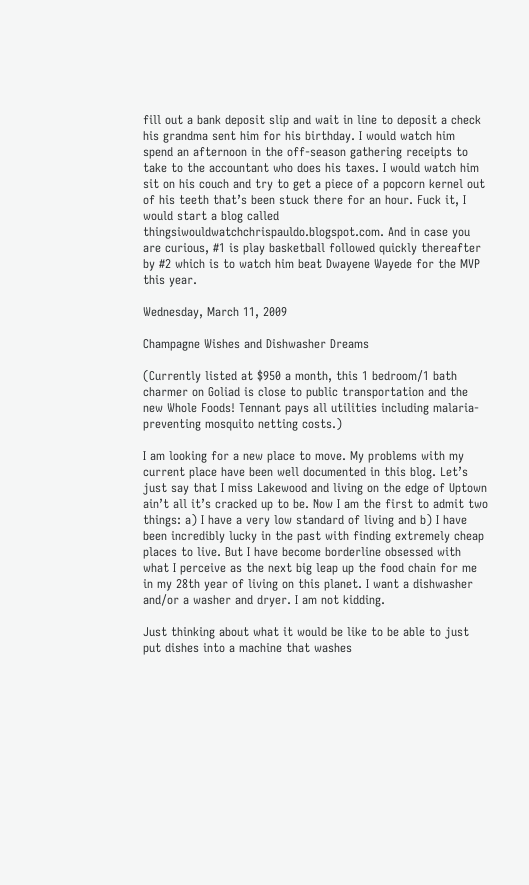fill out a bank deposit slip and wait in line to deposit a check his grandma sent him for his birthday. I would watch him spend an afternoon in the off-season gathering receipts to take to the accountant who does his taxes. I would watch him sit on his couch and try to get a piece of a popcorn kernel out of his teeth that’s been stuck there for an hour. Fuck it, I would start a blog called thingsiwouldwatchchrispauldo.blogspot.com. And in case you are curious, #1 is play basketball followed quickly thereafter by #2 which is to watch him beat Dwayene Wayede for the MVP this year.

Wednesday, March 11, 2009

Champagne Wishes and Dishwasher Dreams

(Currently listed at $950 a month, this 1 bedroom/1 bath charmer on Goliad is close to public transportation and the new Whole Foods! Tennant pays all utilities including malaria-preventing mosquito netting costs.)

I am looking for a new place to move. My problems with my current place have been well documented in this blog. Let’s just say that I miss Lakewood and living on the edge of Uptown ain’t all it’s cracked up to be. Now I am the first to admit two things: a) I have a very low standard of living and b) I have been incredibly lucky in the past with finding extremely cheap places to live. But I have become borderline obsessed with what I perceive as the next big leap up the food chain for me in my 28th year of living on this planet. I want a dishwasher and/or a washer and dryer. I am not kidding.

Just thinking about what it would be like to be able to just put dishes into a machine that washes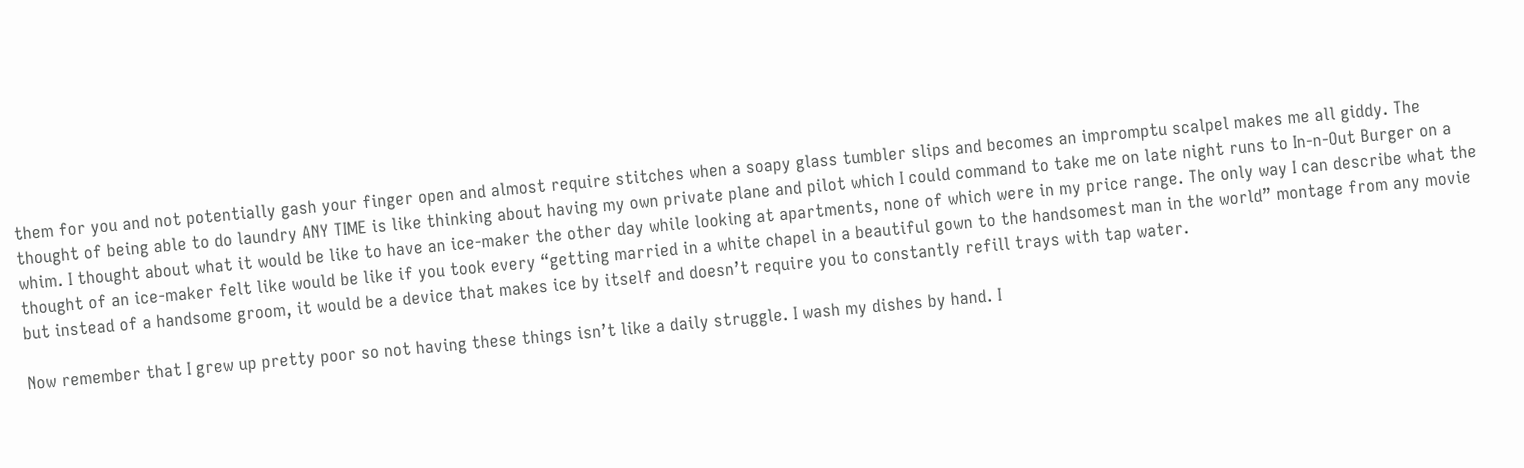them for you and not potentially gash your finger open and almost require stitches when a soapy glass tumbler slips and becomes an impromptu scalpel makes me all giddy. The thought of being able to do laundry ANY TIME is like thinking about having my own private plane and pilot which I could command to take me on late night runs to In-n-Out Burger on a whim. I thought about what it would be like to have an ice-maker the other day while looking at apartments, none of which were in my price range. The only way I can describe what the thought of an ice-maker felt like would be like if you took every “getting married in a white chapel in a beautiful gown to the handsomest man in the world” montage from any movie but instead of a handsome groom, it would be a device that makes ice by itself and doesn’t require you to constantly refill trays with tap water.

Now remember that I grew up pretty poor so not having these things isn’t like a daily struggle. I wash my dishes by hand. I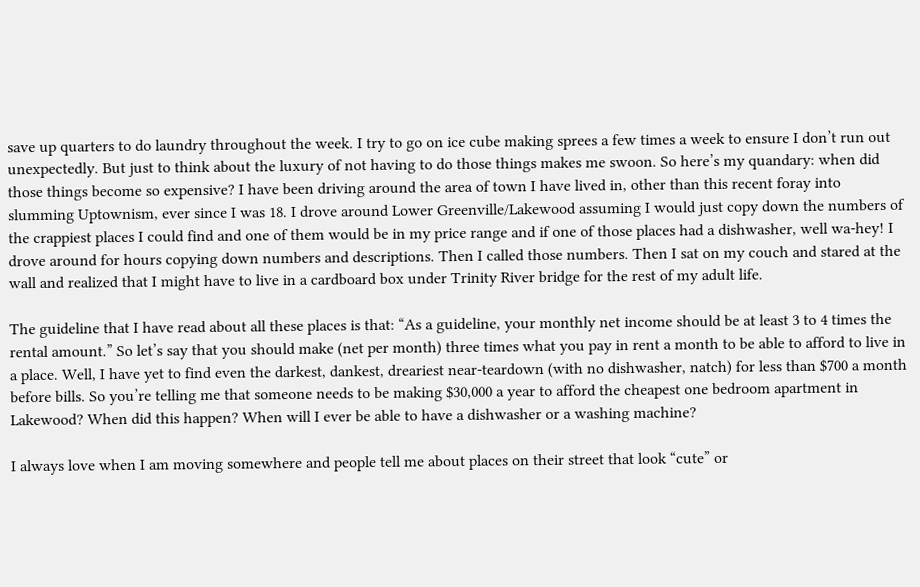save up quarters to do laundry throughout the week. I try to go on ice cube making sprees a few times a week to ensure I don’t run out unexpectedly. But just to think about the luxury of not having to do those things makes me swoon. So here’s my quandary: when did those things become so expensive? I have been driving around the area of town I have lived in, other than this recent foray into slumming Uptownism, ever since I was 18. I drove around Lower Greenville/Lakewood assuming I would just copy down the numbers of the crappiest places I could find and one of them would be in my price range and if one of those places had a dishwasher, well wa-hey! I drove around for hours copying down numbers and descriptions. Then I called those numbers. Then I sat on my couch and stared at the wall and realized that I might have to live in a cardboard box under Trinity River bridge for the rest of my adult life.

The guideline that I have read about all these places is that: “As a guideline, your monthly net income should be at least 3 to 4 times the rental amount.” So let’s say that you should make (net per month) three times what you pay in rent a month to be able to afford to live in a place. Well, I have yet to find even the darkest, dankest, dreariest near-teardown (with no dishwasher, natch) for less than $700 a month before bills. So you’re telling me that someone needs to be making $30,000 a year to afford the cheapest one bedroom apartment in Lakewood? When did this happen? When will I ever be able to have a dishwasher or a washing machine?

I always love when I am moving somewhere and people tell me about places on their street that look “cute” or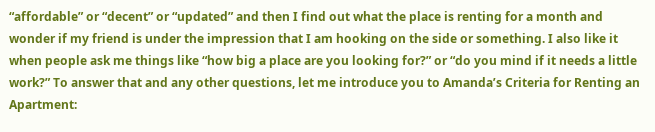“affordable” or “decent” or “updated” and then I find out what the place is renting for a month and wonder if my friend is under the impression that I am hooking on the side or something. I also like it when people ask me things like “how big a place are you looking for?” or “do you mind if it needs a little work?” To answer that and any other questions, let me introduce you to Amanda’s Criteria for Renting an Apartment: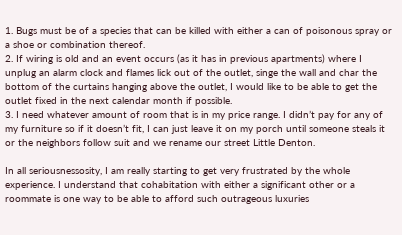1. Bugs must be of a species that can be killed with either a can of poisonous spray or a shoe or combination thereof.
2. If wiring is old and an event occurs (as it has in previous apartments) where I unplug an alarm clock and flames lick out of the outlet, singe the wall and char the bottom of the curtains hanging above the outlet, I would like to be able to get the outlet fixed in the next calendar month if possible.
3. I need whatever amount of room that is in my price range. I didn’t pay for any of my furniture so if it doesn’t fit, I can just leave it on my porch until someone steals it or the neighbors follow suit and we rename our street Little Denton.

In all seriousnessosity, I am really starting to get very frustrated by the whole experience. I understand that cohabitation with either a significant other or a roommate is one way to be able to afford such outrageous luxuries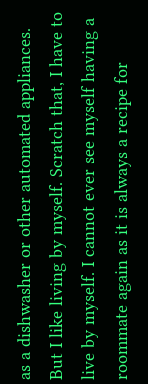as a dishwasher or other automated appliances. But I like living by myself. Scratch that, I have to live by myself. I cannot ever see myself having a roommate again as it is always a recipe for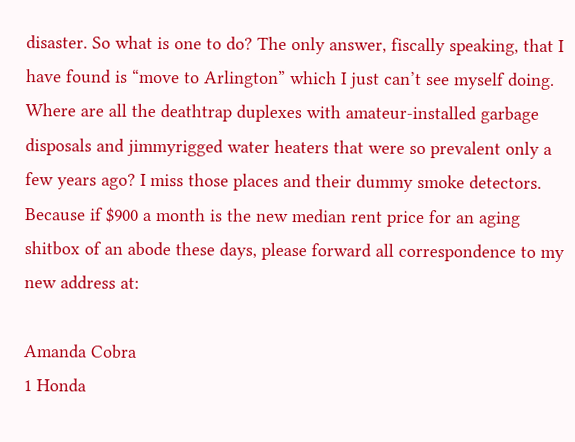disaster. So what is one to do? The only answer, fiscally speaking, that I have found is “move to Arlington” which I just can’t see myself doing. Where are all the deathtrap duplexes with amateur-installed garbage disposals and jimmyrigged water heaters that were so prevalent only a few years ago? I miss those places and their dummy smoke detectors. Because if $900 a month is the new median rent price for an aging shitbox of an abode these days, please forward all correspondence to my new address at:

Amanda Cobra
1 Honda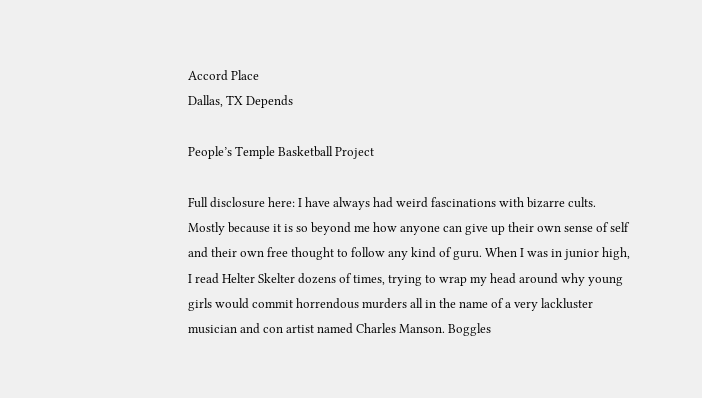Accord Place
Dallas, TX Depends

People’s Temple Basketball Project

Full disclosure here: I have always had weird fascinations with bizarre cults. Mostly because it is so beyond me how anyone can give up their own sense of self and their own free thought to follow any kind of guru. When I was in junior high, I read Helter Skelter dozens of times, trying to wrap my head around why young girls would commit horrendous murders all in the name of a very lackluster musician and con artist named Charles Manson. Boggles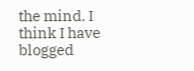the mind. I think I have blogged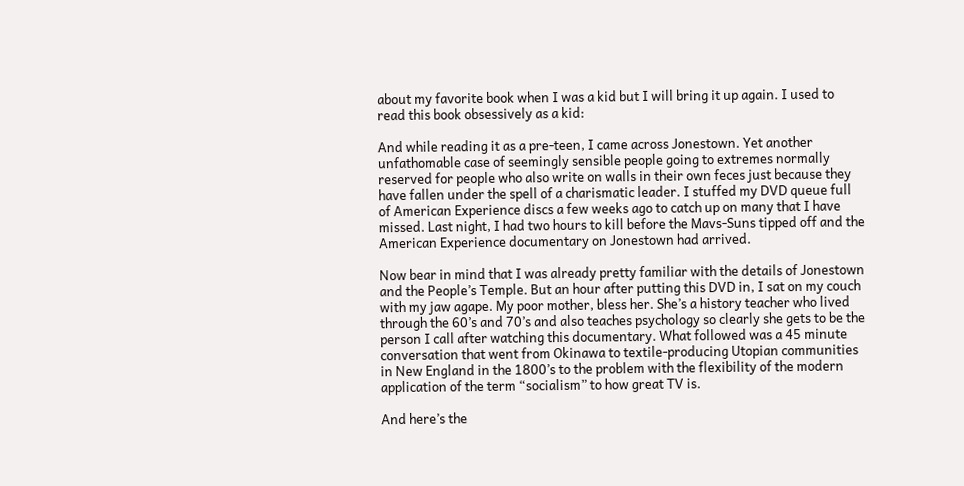about my favorite book when I was a kid but I will bring it up again. I used to read this book obsessively as a kid:

And while reading it as a pre-teen, I came across Jonestown. Yet another unfathomable case of seemingly sensible people going to extremes normally reserved for people who also write on walls in their own feces just because they have fallen under the spell of a charismatic leader. I stuffed my DVD queue full of American Experience discs a few weeks ago to catch up on many that I have missed. Last night, I had two hours to kill before the Mavs-Suns tipped off and the American Experience documentary on Jonestown had arrived.

Now bear in mind that I was already pretty familiar with the details of Jonestown and the People’s Temple. But an hour after putting this DVD in, I sat on my couch with my jaw agape. My poor mother, bless her. She’s a history teacher who lived through the 60’s and 70’s and also teaches psychology so clearly she gets to be the person I call after watching this documentary. What followed was a 45 minute conversation that went from Okinawa to textile-producing Utopian communities in New England in the 1800’s to the problem with the flexibility of the modern application of the term “socialism” to how great TV is.

And here’s the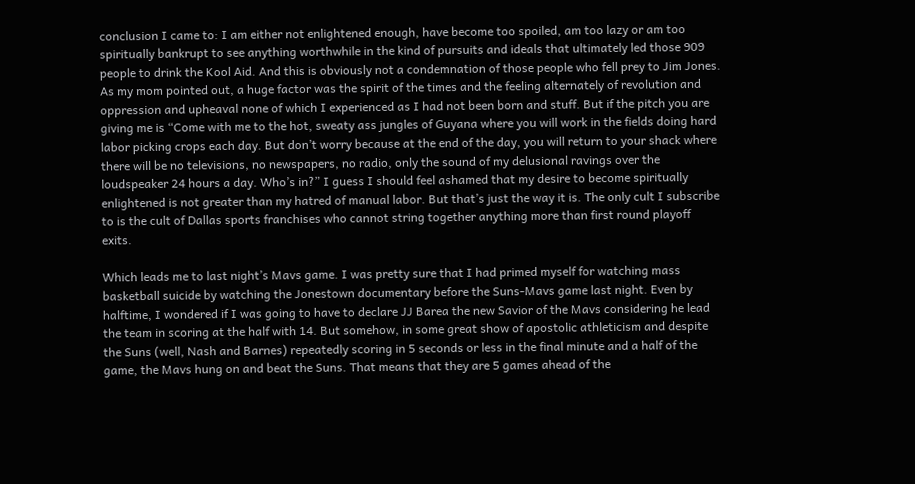conclusion I came to: I am either not enlightened enough, have become too spoiled, am too lazy or am too spiritually bankrupt to see anything worthwhile in the kind of pursuits and ideals that ultimately led those 909 people to drink the Kool Aid. And this is obviously not a condemnation of those people who fell prey to Jim Jones. As my mom pointed out, a huge factor was the spirit of the times and the feeling alternately of revolution and oppression and upheaval none of which I experienced as I had not been born and stuff. But if the pitch you are giving me is “Come with me to the hot, sweaty ass jungles of Guyana where you will work in the fields doing hard labor picking crops each day. But don’t worry because at the end of the day, you will return to your shack where there will be no televisions, no newspapers, no radio, only the sound of my delusional ravings over the loudspeaker 24 hours a day. Who’s in?” I guess I should feel ashamed that my desire to become spiritually enlightened is not greater than my hatred of manual labor. But that’s just the way it is. The only cult I subscribe to is the cult of Dallas sports franchises who cannot string together anything more than first round playoff exits.

Which leads me to last night’s Mavs game. I was pretty sure that I had primed myself for watching mass basketball suicide by watching the Jonestown documentary before the Suns-Mavs game last night. Even by halftime, I wondered if I was going to have to declare JJ Barea the new Savior of the Mavs considering he lead the team in scoring at the half with 14. But somehow, in some great show of apostolic athleticism and despite the Suns (well, Nash and Barnes) repeatedly scoring in 5 seconds or less in the final minute and a half of the game, the Mavs hung on and beat the Suns. That means that they are 5 games ahead of the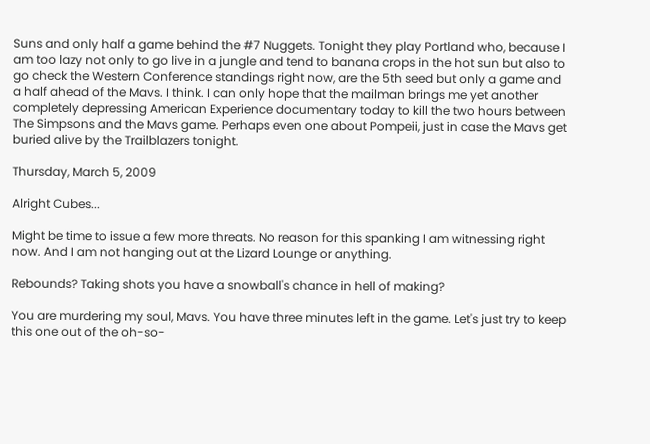Suns and only half a game behind the #7 Nuggets. Tonight they play Portland who, because I am too lazy not only to go live in a jungle and tend to banana crops in the hot sun but also to go check the Western Conference standings right now, are the 5th seed but only a game and a half ahead of the Mavs. I think. I can only hope that the mailman brings me yet another completely depressing American Experience documentary today to kill the two hours between The Simpsons and the Mavs game. Perhaps even one about Pompeii, just in case the Mavs get buried alive by the Trailblazers tonight.

Thursday, March 5, 2009

Alright Cubes...

Might be time to issue a few more threats. No reason for this spanking I am witnessing right now. And I am not hanging out at the Lizard Lounge or anything.

Rebounds? Taking shots you have a snowball's chance in hell of making?

You are murdering my soul, Mavs. You have three minutes left in the game. Let's just try to keep this one out of the oh-so-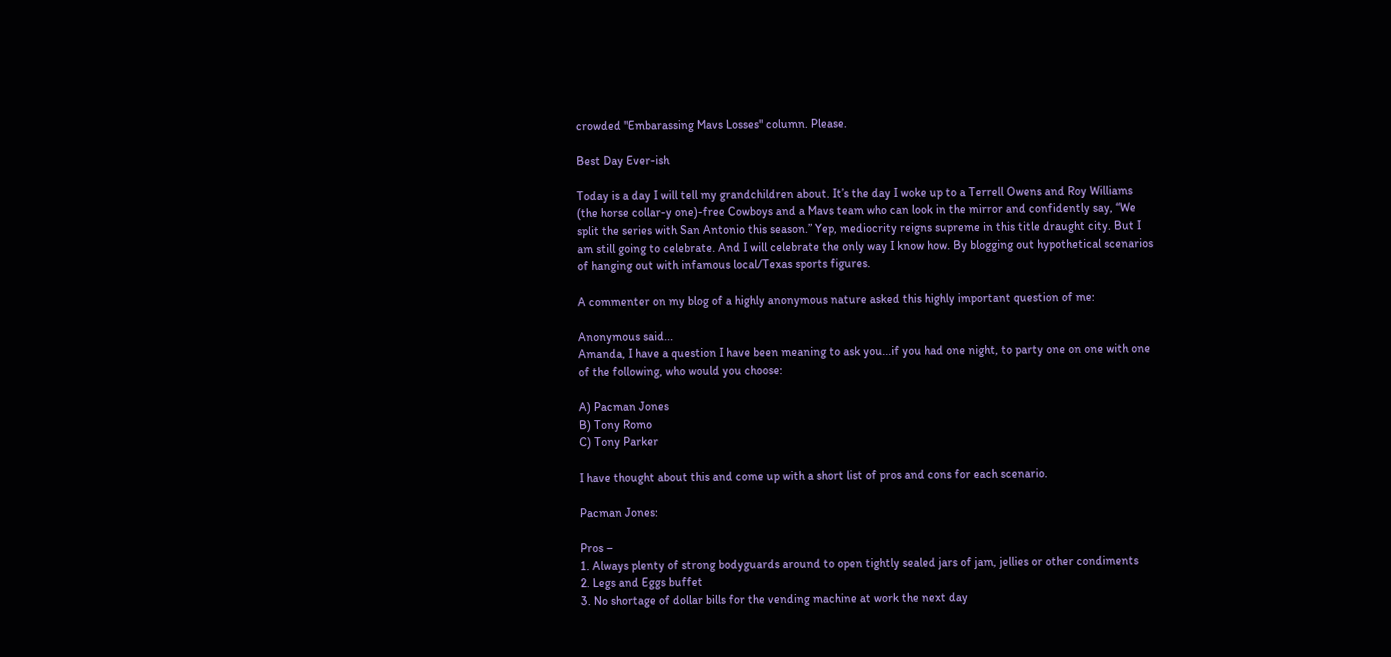crowded "Embarassing Mavs Losses" column. Please.

Best Day Ever-ish

Today is a day I will tell my grandchildren about. It’s the day I woke up to a Terrell Owens and Roy Williams (the horse collar-y one)-free Cowboys and a Mavs team who can look in the mirror and confidently say, “We split the series with San Antonio this season.” Yep, mediocrity reigns supreme in this title draught city. But I am still going to celebrate. And I will celebrate the only way I know how. By blogging out hypothetical scenarios of hanging out with infamous local/Texas sports figures.

A commenter on my blog of a highly anonymous nature asked this highly important question of me:

Anonymous said...
Amanda, I have a question I have been meaning to ask you...if you had one night, to party one on one with one of the following, who would you choose:

A) Pacman Jones
B) Tony Romo
C) Tony Parker

I have thought about this and come up with a short list of pros and cons for each scenario.

Pacman Jones:

Pros –
1. Always plenty of strong bodyguards around to open tightly sealed jars of jam, jellies or other condiments
2. Legs and Eggs buffet
3. No shortage of dollar bills for the vending machine at work the next day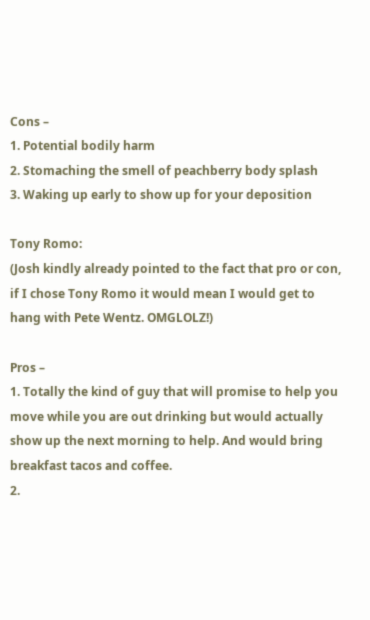Cons –
1. Potential bodily harm
2. Stomaching the smell of peachberry body splash
3. Waking up early to show up for your deposition

Tony Romo:
(Josh kindly already pointed to the fact that pro or con, if I chose Tony Romo it would mean I would get to hang with Pete Wentz. OMGLOLZ!)

Pros –
1. Totally the kind of guy that will promise to help you move while you are out drinking but would actually show up the next morning to help. And would bring breakfast tacos and coffee.
2.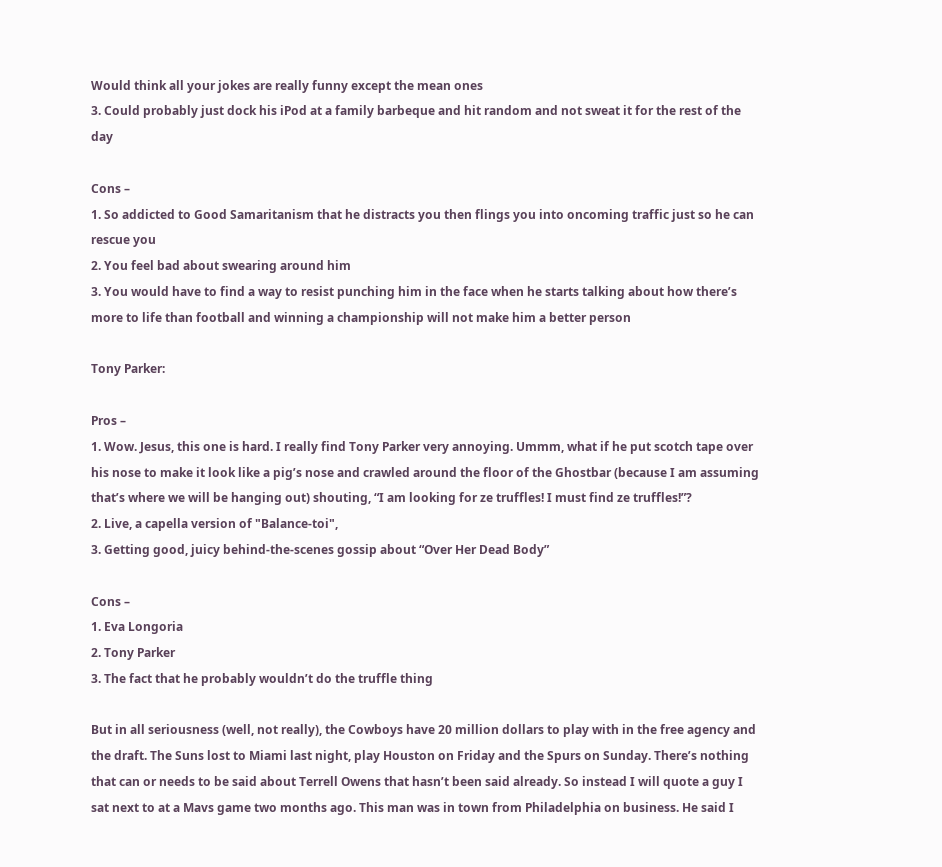Would think all your jokes are really funny except the mean ones
3. Could probably just dock his iPod at a family barbeque and hit random and not sweat it for the rest of the day

Cons –
1. So addicted to Good Samaritanism that he distracts you then flings you into oncoming traffic just so he can rescue you
2. You feel bad about swearing around him
3. You would have to find a way to resist punching him in the face when he starts talking about how there’s more to life than football and winning a championship will not make him a better person

Tony Parker:

Pros –
1. Wow. Jesus, this one is hard. I really find Tony Parker very annoying. Ummm, what if he put scotch tape over his nose to make it look like a pig’s nose and crawled around the floor of the Ghostbar (because I am assuming that’s where we will be hanging out) shouting, “I am looking for ze truffles! I must find ze truffles!”?
2. Live, a capella version of "Balance-toi",
3. Getting good, juicy behind-the-scenes gossip about “Over Her Dead Body”

Cons –
1. Eva Longoria
2. Tony Parker
3. The fact that he probably wouldn’t do the truffle thing

But in all seriousness (well, not really), the Cowboys have 20 million dollars to play with in the free agency and the draft. The Suns lost to Miami last night, play Houston on Friday and the Spurs on Sunday. There’s nothing that can or needs to be said about Terrell Owens that hasn’t been said already. So instead I will quote a guy I sat next to at a Mavs game two months ago. This man was in town from Philadelphia on business. He said I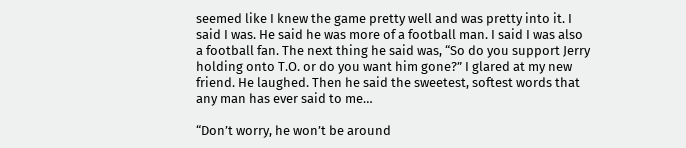seemed like I knew the game pretty well and was pretty into it. I said I was. He said he was more of a football man. I said I was also a football fan. The next thing he said was, “So do you support Jerry holding onto T.O. or do you want him gone?” I glared at my new friend. He laughed. Then he said the sweetest, softest words that any man has ever said to me…

“Don’t worry, he won’t be around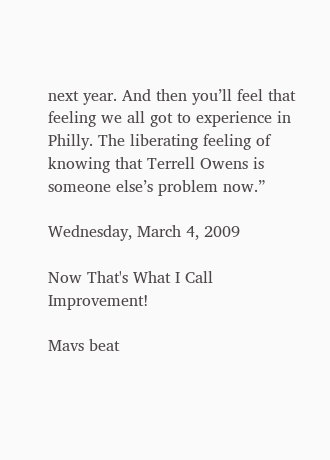next year. And then you’ll feel that feeling we all got to experience in Philly. The liberating feeling of knowing that Terrell Owens is someone else’s problem now.”

Wednesday, March 4, 2009

Now That's What I Call Improvement!

Mavs beat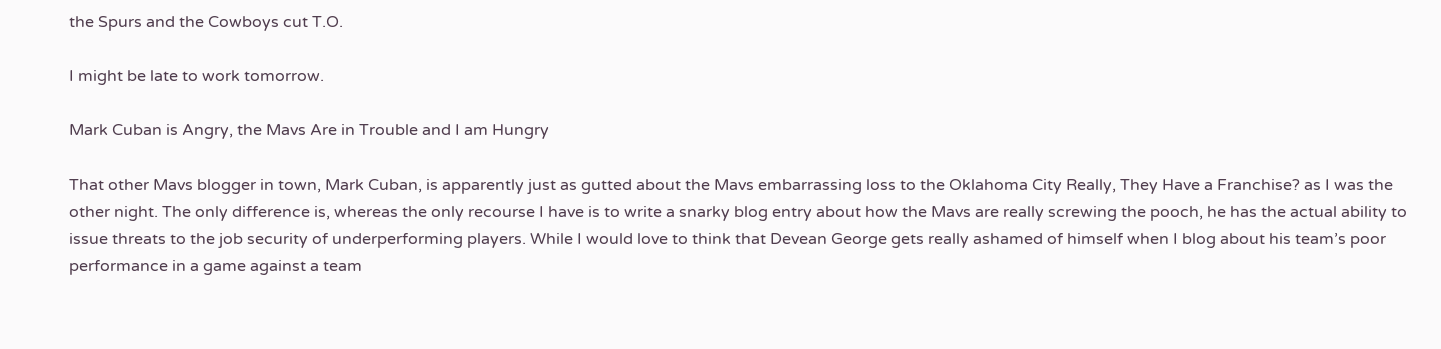the Spurs and the Cowboys cut T.O.

I might be late to work tomorrow.

Mark Cuban is Angry, the Mavs Are in Trouble and I am Hungry

That other Mavs blogger in town, Mark Cuban, is apparently just as gutted about the Mavs embarrassing loss to the Oklahoma City Really, They Have a Franchise? as I was the other night. The only difference is, whereas the only recourse I have is to write a snarky blog entry about how the Mavs are really screwing the pooch, he has the actual ability to issue threats to the job security of underperforming players. While I would love to think that Devean George gets really ashamed of himself when I blog about his team’s poor performance in a game against a team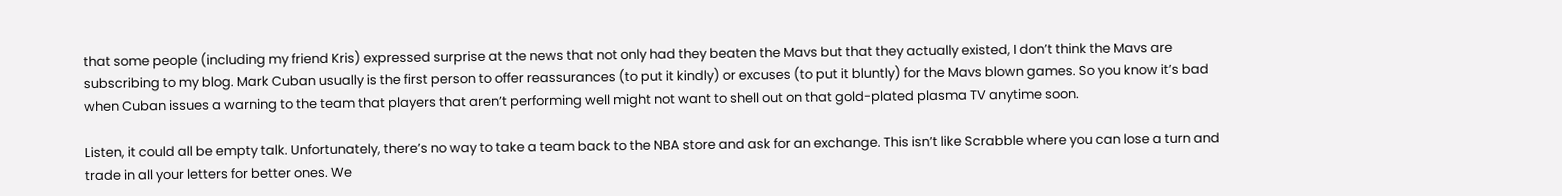that some people (including my friend Kris) expressed surprise at the news that not only had they beaten the Mavs but that they actually existed, I don’t think the Mavs are subscribing to my blog. Mark Cuban usually is the first person to offer reassurances (to put it kindly) or excuses (to put it bluntly) for the Mavs blown games. So you know it’s bad when Cuban issues a warning to the team that players that aren’t performing well might not want to shell out on that gold-plated plasma TV anytime soon.

Listen, it could all be empty talk. Unfortunately, there’s no way to take a team back to the NBA store and ask for an exchange. This isn’t like Scrabble where you can lose a turn and trade in all your letters for better ones. We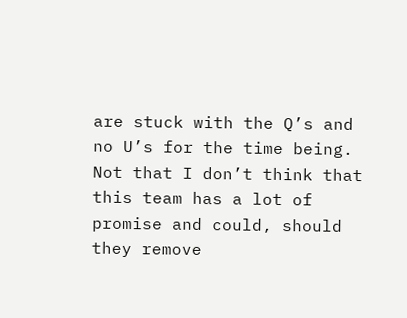are stuck with the Q’s and no U’s for the time being. Not that I don’t think that this team has a lot of promise and could, should they remove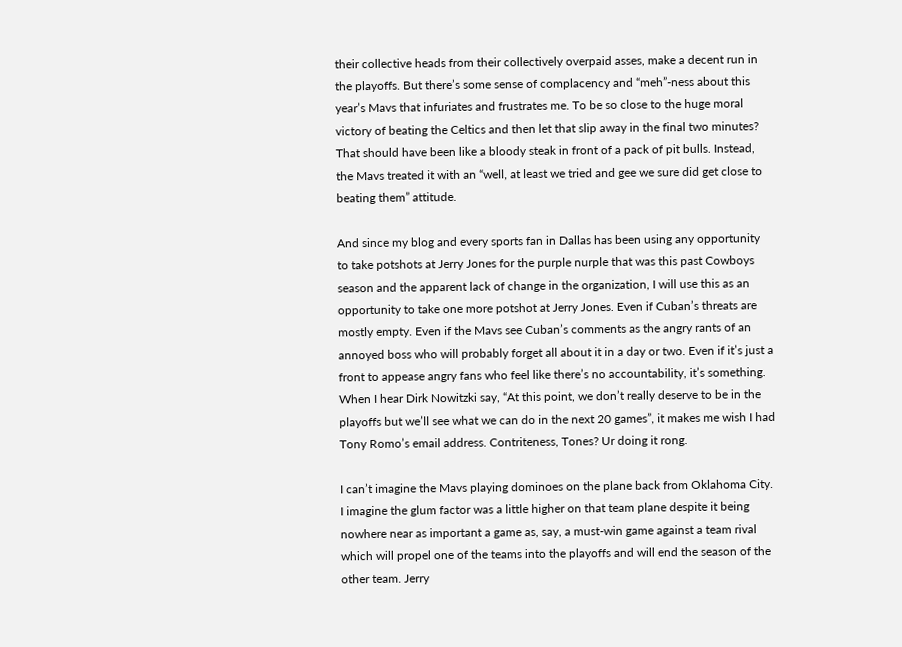their collective heads from their collectively overpaid asses, make a decent run in the playoffs. But there’s some sense of complacency and “meh”-ness about this year’s Mavs that infuriates and frustrates me. To be so close to the huge moral victory of beating the Celtics and then let that slip away in the final two minutes? That should have been like a bloody steak in front of a pack of pit bulls. Instead, the Mavs treated it with an “well, at least we tried and gee we sure did get close to beating them” attitude.

And since my blog and every sports fan in Dallas has been using any opportunity to take potshots at Jerry Jones for the purple nurple that was this past Cowboys season and the apparent lack of change in the organization, I will use this as an opportunity to take one more potshot at Jerry Jones. Even if Cuban’s threats are mostly empty. Even if the Mavs see Cuban’s comments as the angry rants of an annoyed boss who will probably forget all about it in a day or two. Even if it’s just a front to appease angry fans who feel like there’s no accountability, it’s something. When I hear Dirk Nowitzki say, “At this point, we don’t really deserve to be in the playoffs but we’ll see what we can do in the next 20 games”, it makes me wish I had Tony Romo’s email address. Contriteness, Tones? Ur doing it rong.

I can’t imagine the Mavs playing dominoes on the plane back from Oklahoma City. I imagine the glum factor was a little higher on that team plane despite it being nowhere near as important a game as, say, a must-win game against a team rival which will propel one of the teams into the playoffs and will end the season of the other team. Jerry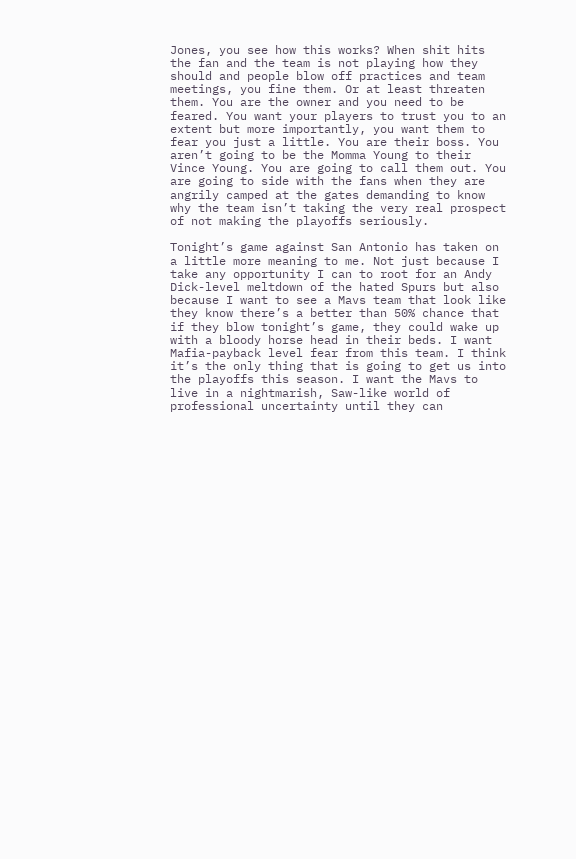Jones, you see how this works? When shit hits the fan and the team is not playing how they should and people blow off practices and team meetings, you fine them. Or at least threaten them. You are the owner and you need to be feared. You want your players to trust you to an extent but more importantly, you want them to fear you just a little. You are their boss. You aren’t going to be the Momma Young to their Vince Young. You are going to call them out. You are going to side with the fans when they are angrily camped at the gates demanding to know why the team isn’t taking the very real prospect of not making the playoffs seriously.

Tonight’s game against San Antonio has taken on a little more meaning to me. Not just because I take any opportunity I can to root for an Andy Dick-level meltdown of the hated Spurs but also because I want to see a Mavs team that look like they know there’s a better than 50% chance that if they blow tonight’s game, they could wake up with a bloody horse head in their beds. I want Mafia-payback level fear from this team. I think it’s the only thing that is going to get us into the playoffs this season. I want the Mavs to live in a nightmarish, Saw-like world of professional uncertainty until they can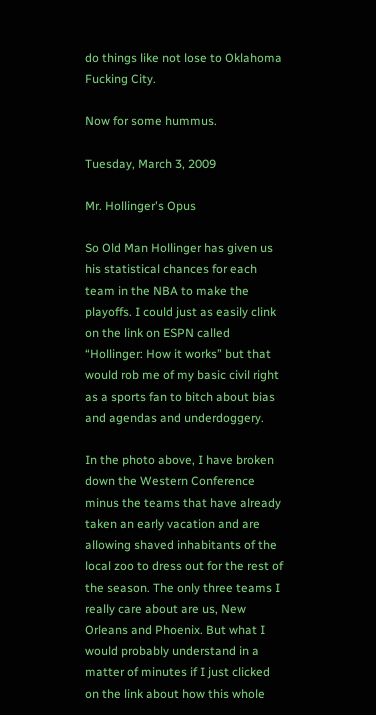do things like not lose to Oklahoma Fucking City.

Now for some hummus.

Tuesday, March 3, 2009

Mr. Hollinger's Opus

So Old Man Hollinger has given us his statistical chances for each team in the NBA to make the playoffs. I could just as easily clink on the link on ESPN called “Hollinger: How it works” but that would rob me of my basic civil right as a sports fan to bitch about bias and agendas and underdoggery.

In the photo above, I have broken down the Western Conference minus the teams that have already taken an early vacation and are allowing shaved inhabitants of the local zoo to dress out for the rest of the season. The only three teams I really care about are us, New Orleans and Phoenix. But what I would probably understand in a matter of minutes if I just clicked on the link about how this whole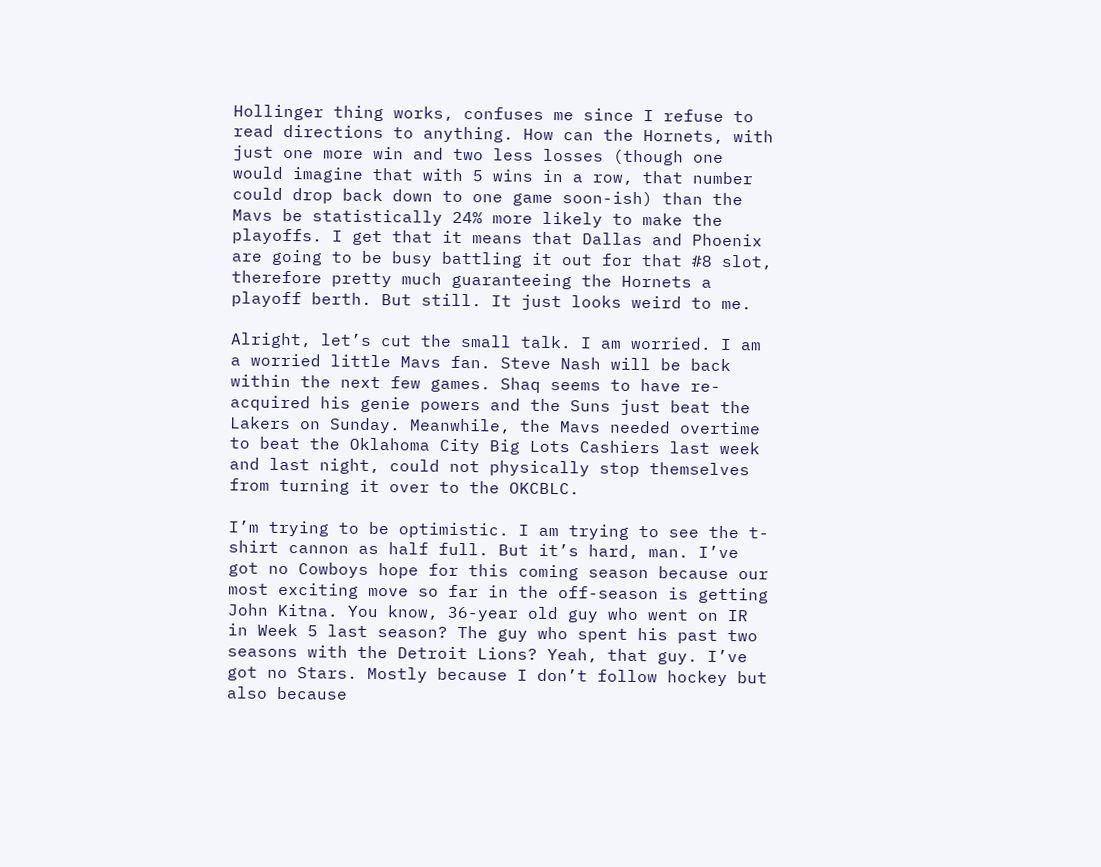Hollinger thing works, confuses me since I refuse to read directions to anything. How can the Hornets, with just one more win and two less losses (though one would imagine that with 5 wins in a row, that number could drop back down to one game soon-ish) than the Mavs be statistically 24% more likely to make the playoffs. I get that it means that Dallas and Phoenix are going to be busy battling it out for that #8 slot, therefore pretty much guaranteeing the Hornets a playoff berth. But still. It just looks weird to me.

Alright, let’s cut the small talk. I am worried. I am a worried little Mavs fan. Steve Nash will be back within the next few games. Shaq seems to have re-acquired his genie powers and the Suns just beat the Lakers on Sunday. Meanwhile, the Mavs needed overtime to beat the Oklahoma City Big Lots Cashiers last week and last night, could not physically stop themselves from turning it over to the OKCBLC.

I’m trying to be optimistic. I am trying to see the t-shirt cannon as half full. But it’s hard, man. I’ve got no Cowboys hope for this coming season because our most exciting move so far in the off-season is getting John Kitna. You know, 36-year old guy who went on IR in Week 5 last season? The guy who spent his past two seasons with the Detroit Lions? Yeah, that guy. I’ve got no Stars. Mostly because I don’t follow hockey but also because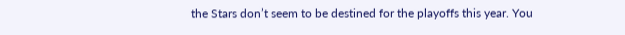the Stars don’t seem to be destined for the playoffs this year. You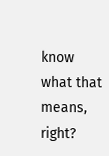know what that means, right?